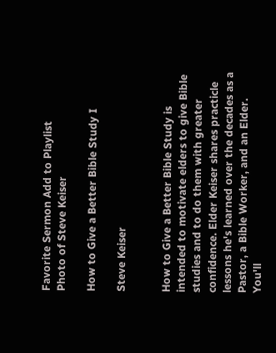Favorite Sermon Add to Playlist
Photo of Steve Keiser

How to Give a Better Bible Study I

Steve Keiser


How to Give a Better Bible Study is intended to motivate elders to give Bible studies and to do them with greater confidence. Elder Keiser shares practicle lessons he's learned over the decades as a Pastor, a Bible Worker, and an Elder. You'll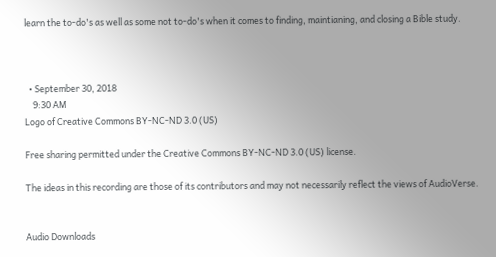learn the to-do's as well as some not to-do's when it comes to finding, maintianing, and closing a Bible study.



  • September 30, 2018
    9:30 AM
Logo of Creative Commons BY-NC-ND 3.0 (US)

Free sharing permitted under the Creative Commons BY-NC-ND 3.0 (US) license.

The ideas in this recording are those of its contributors and may not necessarily reflect the views of AudioVerse.


Audio Downloads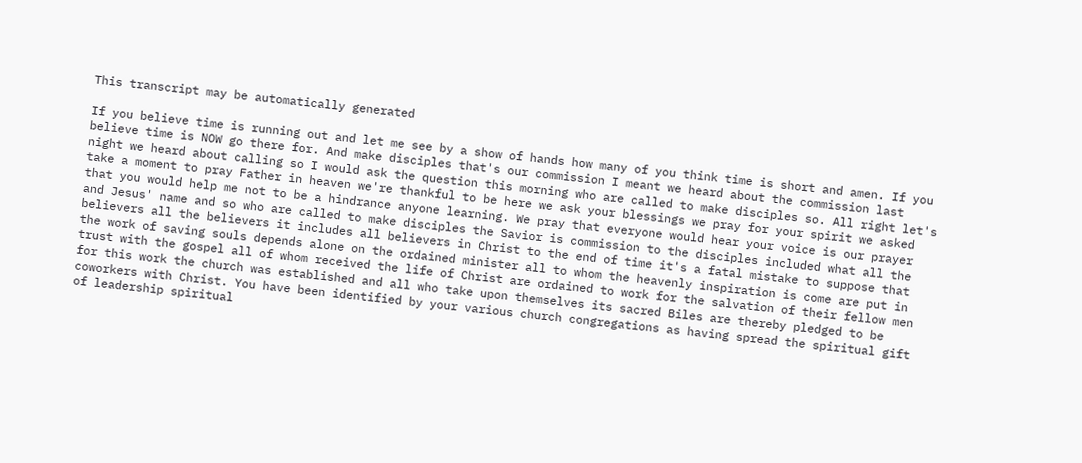This transcript may be automatically generated

If you believe time is running out and let me see by a show of hands how many of you think time is short and amen. If you believe time is NOW go there for. And make disciples that's our commission I meant we heard about the commission last night we heard about calling so I would ask the question this morning who are called to make disciples so. All right let's take a moment to pray Father in heaven we're thankful to be here we ask your blessings we pray for your spirit we asked that you would help me not to be a hindrance anyone learning. We pray that everyone would hear your voice is our prayer and Jesus' name and so who are called to make disciples the Savior is commission to the disciples included what all the believers all the believers it includes all believers in Christ to the end of time it's a fatal mistake to suppose that the work of saving souls depends alone on the ordained minister all to whom the heavenly inspiration is come are put in trust with the gospel all of whom received the life of Christ are ordained to work for the salvation of their fellow men for this work the church was established and all who take upon themselves its sacred Biles are thereby pledged to be coworkers with Christ. You have been identified by your various church congregations as having spread the spiritual gift of leadership spiritual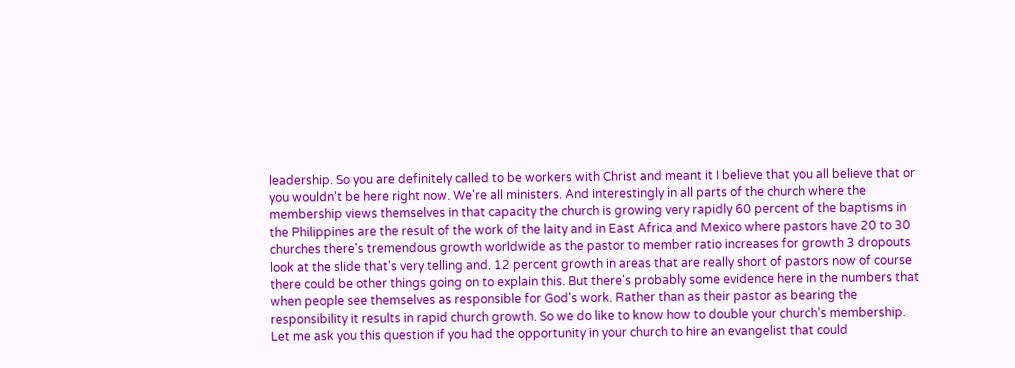leadership. So you are definitely called to be workers with Christ and meant it I believe that you all believe that or you wouldn't be here right now. We're all ministers. And interestingly in all parts of the church where the membership views themselves in that capacity the church is growing very rapidly 60 percent of the baptisms in the Philippines are the result of the work of the laity and in East Africa and Mexico where pastors have 20 to 30 churches there's tremendous growth worldwide as the pastor to member ratio increases for growth 3 dropouts look at the slide that's very telling and. 12 percent growth in areas that are really short of pastors now of course there could be other things going on to explain this. But there's probably some evidence here in the numbers that when people see themselves as responsible for God's work. Rather than as their pastor as bearing the responsibility it results in rapid church growth. So we do like to know how to double your church's membership. Let me ask you this question if you had the opportunity in your church to hire an evangelist that could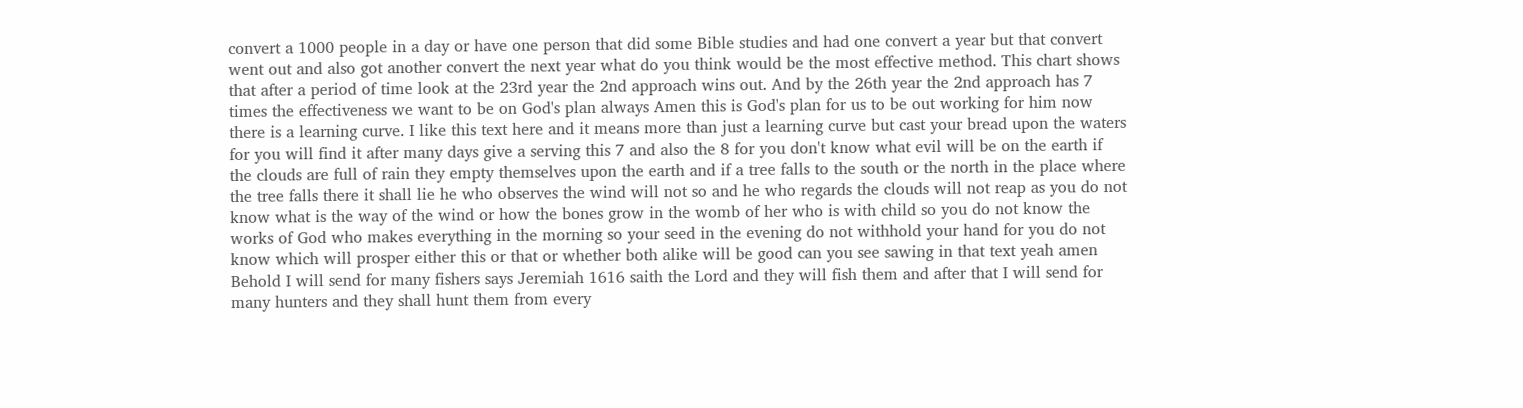convert a 1000 people in a day or have one person that did some Bible studies and had one convert a year but that convert went out and also got another convert the next year what do you think would be the most effective method. This chart shows that after a period of time look at the 23rd year the 2nd approach wins out. And by the 26th year the 2nd approach has 7 times the effectiveness we want to be on God's plan always Amen this is God's plan for us to be out working for him now there is a learning curve. I like this text here and it means more than just a learning curve but cast your bread upon the waters for you will find it after many days give a serving this 7 and also the 8 for you don't know what evil will be on the earth if the clouds are full of rain they empty themselves upon the earth and if a tree falls to the south or the north in the place where the tree falls there it shall lie he who observes the wind will not so and he who regards the clouds will not reap as you do not know what is the way of the wind or how the bones grow in the womb of her who is with child so you do not know the works of God who makes everything in the morning so your seed in the evening do not withhold your hand for you do not know which will prosper either this or that or whether both alike will be good can you see sawing in that text yeah amen Behold I will send for many fishers says Jeremiah 1616 saith the Lord and they will fish them and after that I will send for many hunters and they shall hunt them from every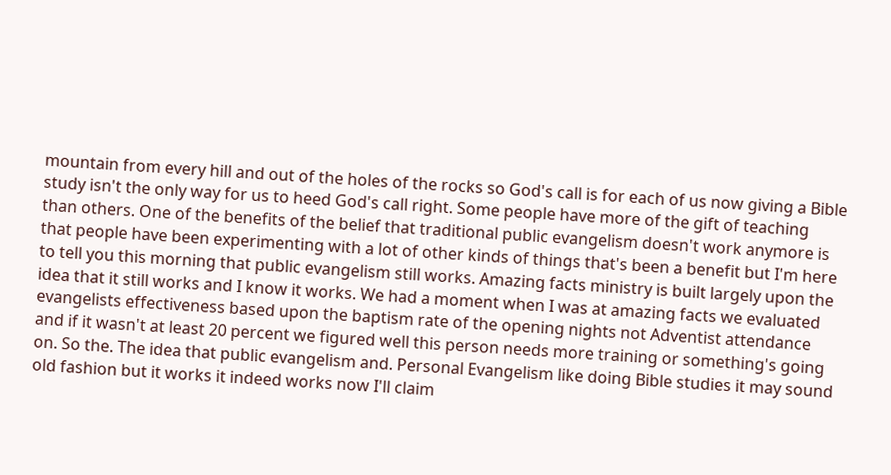mountain from every hill and out of the holes of the rocks so God's call is for each of us now giving a Bible study isn't the only way for us to heed God's call right. Some people have more of the gift of teaching than others. One of the benefits of the belief that traditional public evangelism doesn't work anymore is that people have been experimenting with a lot of other kinds of things that's been a benefit but I'm here to tell you this morning that public evangelism still works. Amazing facts ministry is built largely upon the idea that it still works and I know it works. We had a moment when I was at amazing facts we evaluated evangelists effectiveness based upon the baptism rate of the opening nights not Adventist attendance and if it wasn't at least 20 percent we figured well this person needs more training or something's going on. So the. The idea that public evangelism and. Personal Evangelism like doing Bible studies it may sound old fashion but it works it indeed works now I'll claim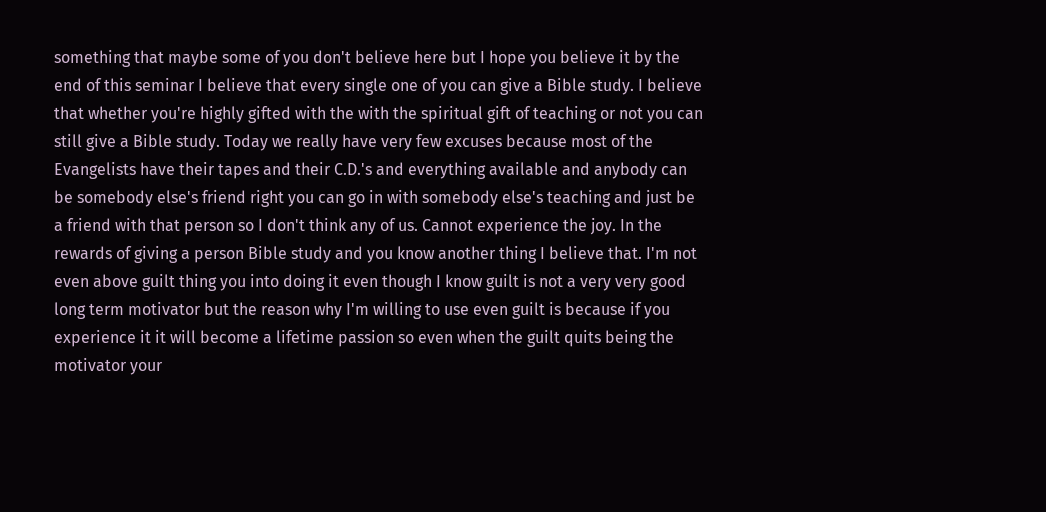something that maybe some of you don't believe here but I hope you believe it by the end of this seminar I believe that every single one of you can give a Bible study. I believe that whether you're highly gifted with the with the spiritual gift of teaching or not you can still give a Bible study. Today we really have very few excuses because most of the Evangelists have their tapes and their C.D.'s and everything available and anybody can be somebody else's friend right you can go in with somebody else's teaching and just be a friend with that person so I don't think any of us. Cannot experience the joy. In the rewards of giving a person Bible study and you know another thing I believe that. I'm not even above guilt thing you into doing it even though I know guilt is not a very very good long term motivator but the reason why I'm willing to use even guilt is because if you experience it it will become a lifetime passion so even when the guilt quits being the motivator your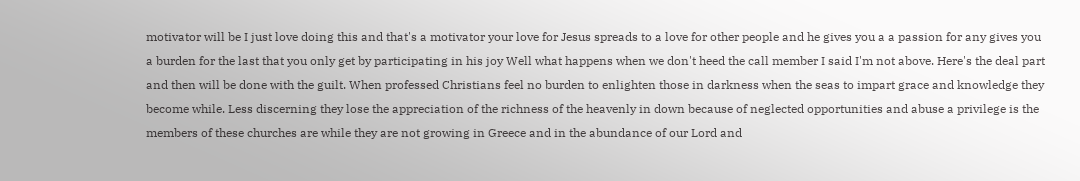motivator will be I just love doing this and that's a motivator your love for Jesus spreads to a love for other people and he gives you a a passion for any gives you a burden for the last that you only get by participating in his joy Well what happens when we don't heed the call member I said I'm not above. Here's the deal part and then will be done with the guilt. When professed Christians feel no burden to enlighten those in darkness when the seas to impart grace and knowledge they become while. Less discerning they lose the appreciation of the richness of the heavenly in down because of neglected opportunities and abuse a privilege is the members of these churches are while they are not growing in Greece and in the abundance of our Lord and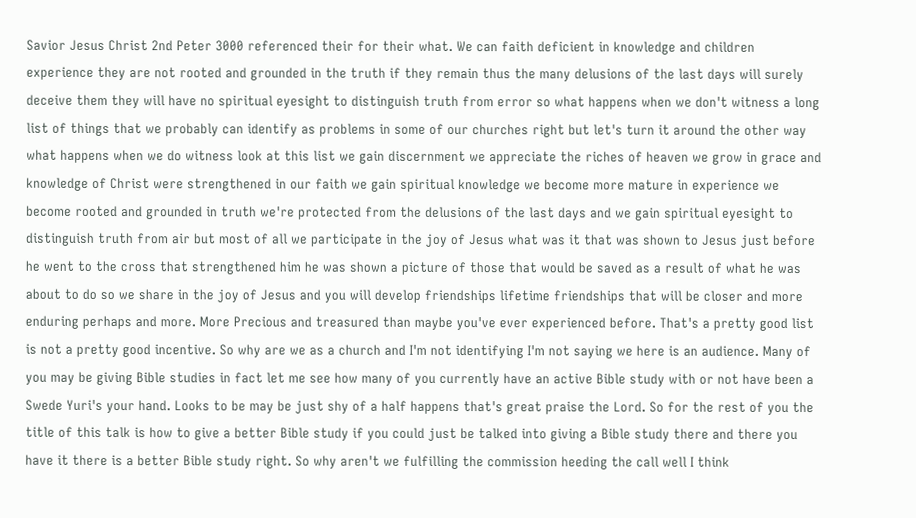Savior Jesus Christ 2nd Peter 3000 referenced their for their what. We can faith deficient in knowledge and children experience they are not rooted and grounded in the truth if they remain thus the many delusions of the last days will surely deceive them they will have no spiritual eyesight to distinguish truth from error so what happens when we don't witness a long list of things that we probably can identify as problems in some of our churches right but let's turn it around the other way what happens when we do witness look at this list we gain discernment we appreciate the riches of heaven we grow in grace and knowledge of Christ were strengthened in our faith we gain spiritual knowledge we become more mature in experience we become rooted and grounded in truth we're protected from the delusions of the last days and we gain spiritual eyesight to distinguish truth from air but most of all we participate in the joy of Jesus what was it that was shown to Jesus just before he went to the cross that strengthened him he was shown a picture of those that would be saved as a result of what he was about to do so we share in the joy of Jesus and you will develop friendships lifetime friendships that will be closer and more enduring perhaps and more. More Precious and treasured than maybe you've ever experienced before. That's a pretty good list is not a pretty good incentive. So why are we as a church and I'm not identifying I'm not saying we here is an audience. Many of you may be giving Bible studies in fact let me see how many of you currently have an active Bible study with or not have been a Swede Yuri's your hand. Looks to be may be just shy of a half happens that's great praise the Lord. So for the rest of you the title of this talk is how to give a better Bible study if you could just be talked into giving a Bible study there and there you have it there is a better Bible study right. So why aren't we fulfilling the commission heeding the call well I think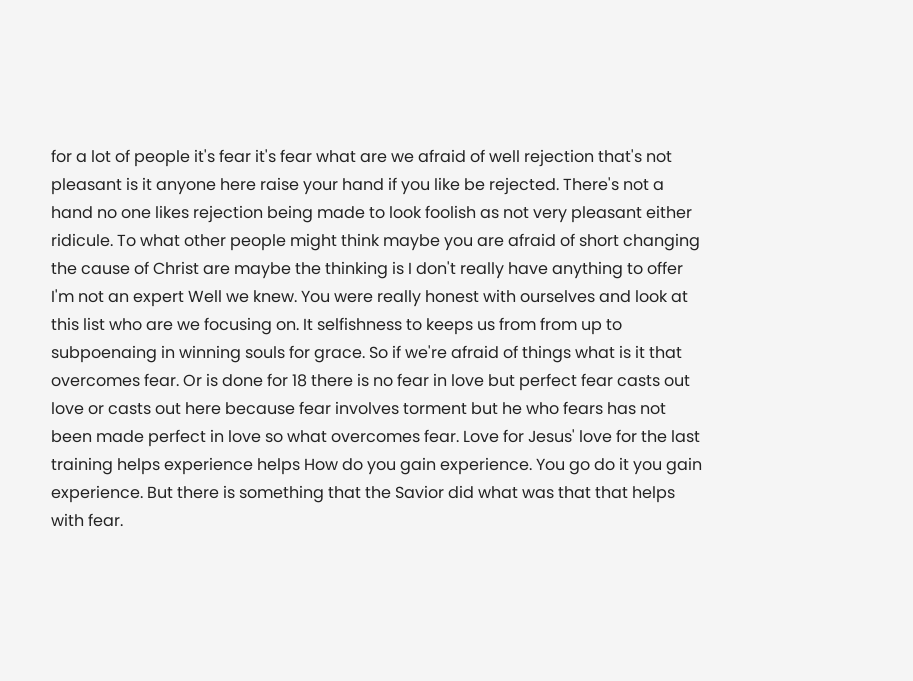for a lot of people it's fear it's fear what are we afraid of well rejection that's not pleasant is it anyone here raise your hand if you like be rejected. There's not a hand no one likes rejection being made to look foolish as not very pleasant either ridicule. To what other people might think maybe you are afraid of short changing the cause of Christ are maybe the thinking is I don't really have anything to offer I'm not an expert Well we knew. You were really honest with ourselves and look at this list who are we focusing on. It selfishness to keeps us from from up to subpoenaing in winning souls for grace. So if we're afraid of things what is it that overcomes fear. Or is done for 18 there is no fear in love but perfect fear casts out love or casts out here because fear involves torment but he who fears has not been made perfect in love so what overcomes fear. Love for Jesus' love for the last training helps experience helps How do you gain experience. You go do it you gain experience. But there is something that the Savior did what was that that helps with fear.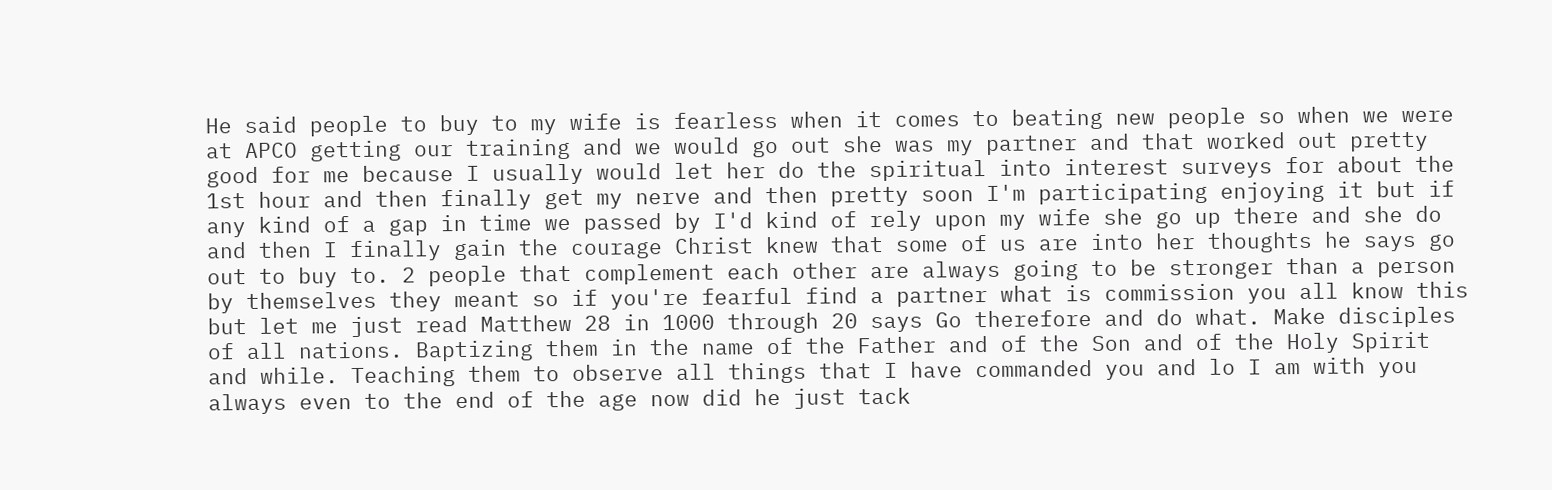He said people to buy to my wife is fearless when it comes to beating new people so when we were at APCO getting our training and we would go out she was my partner and that worked out pretty good for me because I usually would let her do the spiritual into interest surveys for about the 1st hour and then finally get my nerve and then pretty soon I'm participating enjoying it but if any kind of a gap in time we passed by I'd kind of rely upon my wife she go up there and she do and then I finally gain the courage Christ knew that some of us are into her thoughts he says go out to buy to. 2 people that complement each other are always going to be stronger than a person by themselves they meant so if you're fearful find a partner what is commission you all know this but let me just read Matthew 28 in 1000 through 20 says Go therefore and do what. Make disciples of all nations. Baptizing them in the name of the Father and of the Son and of the Holy Spirit and while. Teaching them to observe all things that I have commanded you and lo I am with you always even to the end of the age now did he just tack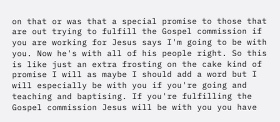on that or was that a special promise to those that are out trying to fulfill the Gospel commission if you are working for Jesus says I'm going to be with you. Now he's with all of his people right. So this is like just an extra frosting on the cake kind of promise I will as maybe I should add a word but I will especially be with you if you're going and teaching and baptising. If you're fulfilling the Gospel commission Jesus will be with you you have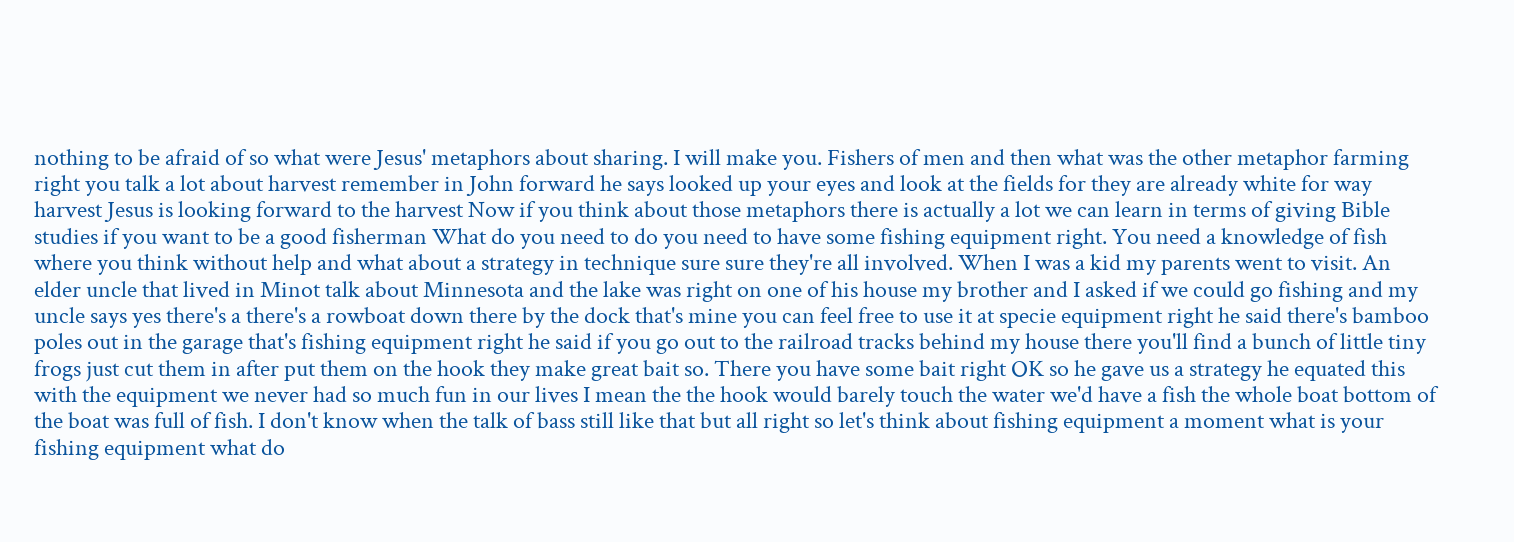nothing to be afraid of so what were Jesus' metaphors about sharing. I will make you. Fishers of men and then what was the other metaphor farming right you talk a lot about harvest remember in John forward he says looked up your eyes and look at the fields for they are already white for way harvest Jesus is looking forward to the harvest Now if you think about those metaphors there is actually a lot we can learn in terms of giving Bible studies if you want to be a good fisherman What do you need to do you need to have some fishing equipment right. You need a knowledge of fish where you think without help and what about a strategy in technique sure sure they're all involved. When I was a kid my parents went to visit. An elder uncle that lived in Minot talk about Minnesota and the lake was right on one of his house my brother and I asked if we could go fishing and my uncle says yes there's a there's a rowboat down there by the dock that's mine you can feel free to use it at specie equipment right he said there's bamboo poles out in the garage that's fishing equipment right he said if you go out to the railroad tracks behind my house there you'll find a bunch of little tiny frogs just cut them in after put them on the hook they make great bait so. There you have some bait right OK so he gave us a strategy he equated this with the equipment we never had so much fun in our lives I mean the the hook would barely touch the water we'd have a fish the whole boat bottom of the boat was full of fish. I don't know when the talk of bass still like that but all right so let's think about fishing equipment a moment what is your fishing equipment what do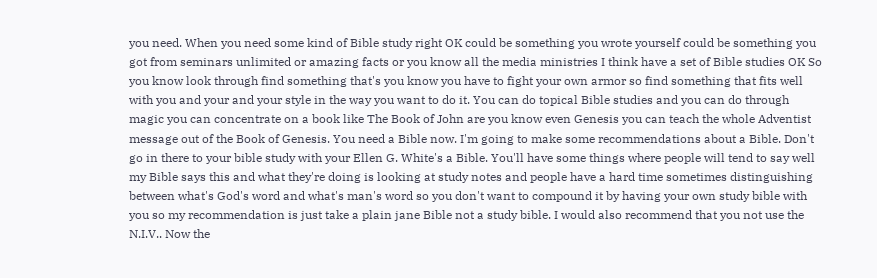you need. When you need some kind of Bible study right OK could be something you wrote yourself could be something you got from seminars unlimited or amazing facts or you know all the media ministries I think have a set of Bible studies OK So you know look through find something that's you know you have to fight your own armor so find something that fits well with you and your and your style in the way you want to do it. You can do topical Bible studies and you can do through magic you can concentrate on a book like The Book of John are you know even Genesis you can teach the whole Adventist message out of the Book of Genesis. You need a Bible now. I'm going to make some recommendations about a Bible. Don't go in there to your bible study with your Ellen G. White's a Bible. You'll have some things where people will tend to say well my Bible says this and what they're doing is looking at study notes and people have a hard time sometimes distinguishing between what's God's word and what's man's word so you don't want to compound it by having your own study bible with you so my recommendation is just take a plain jane Bible not a study bible. I would also recommend that you not use the N.I.V.. Now the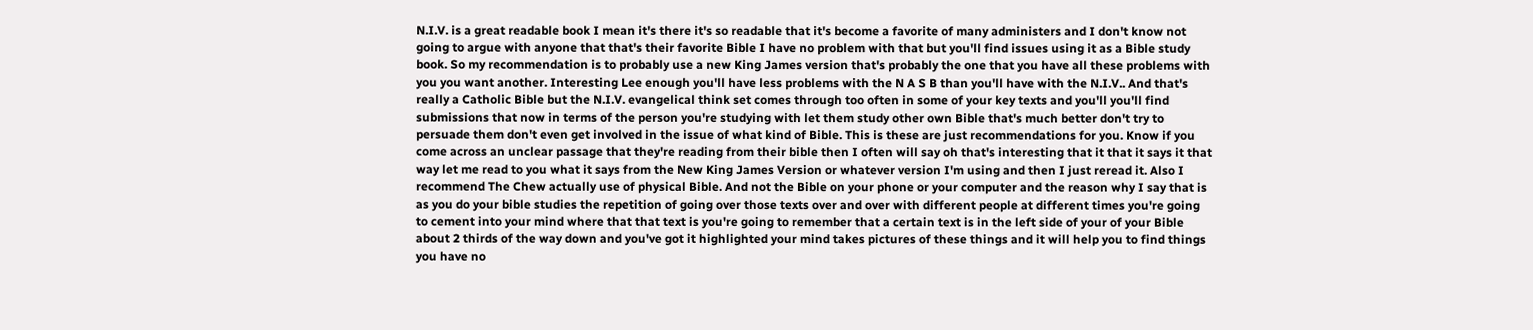N.I.V. is a great readable book I mean it's there it's so readable that it's become a favorite of many administers and I don't know not going to argue with anyone that that's their favorite Bible I have no problem with that but you'll find issues using it as a Bible study book. So my recommendation is to probably use a new King James version that's probably the one that you have all these problems with you you want another. Interesting Lee enough you'll have less problems with the N A S B than you'll have with the N.I.V.. And that's really a Catholic Bible but the N.I.V. evangelical think set comes through too often in some of your key texts and you'll you'll find submissions that now in terms of the person you're studying with let them study other own Bible that's much better don't try to persuade them don't even get involved in the issue of what kind of Bible. This is these are just recommendations for you. Know if you come across an unclear passage that they're reading from their bible then I often will say oh that's interesting that it that it says it that way let me read to you what it says from the New King James Version or whatever version I'm using and then I just reread it. Also I recommend The Chew actually use of physical Bible. And not the Bible on your phone or your computer and the reason why I say that is as you do your bible studies the repetition of going over those texts over and over with different people at different times you're going to cement into your mind where that that text is you're going to remember that a certain text is in the left side of your of your Bible about 2 thirds of the way down and you've got it highlighted your mind takes pictures of these things and it will help you to find things you have no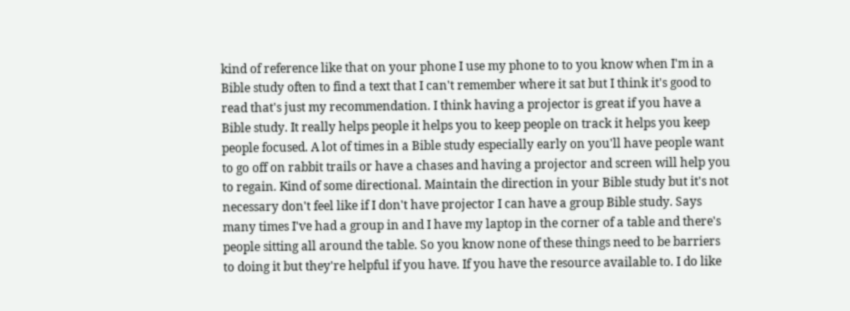kind of reference like that on your phone I use my phone to to you know when I'm in a Bible study often to find a text that I can't remember where it sat but I think it's good to read that's just my recommendation. I think having a projector is great if you have a Bible study. It really helps people it helps you to keep people on track it helps you keep people focused. A lot of times in a Bible study especially early on you'll have people want to go off on rabbit trails or have a chases and having a projector and screen will help you to regain. Kind of some directional. Maintain the direction in your Bible study but it's not necessary don't feel like if I don't have projector I can have a group Bible study. Says many times I've had a group in and I have my laptop in the corner of a table and there's people sitting all around the table. So you know none of these things need to be barriers to doing it but they're helpful if you have. If you have the resource available to. I do like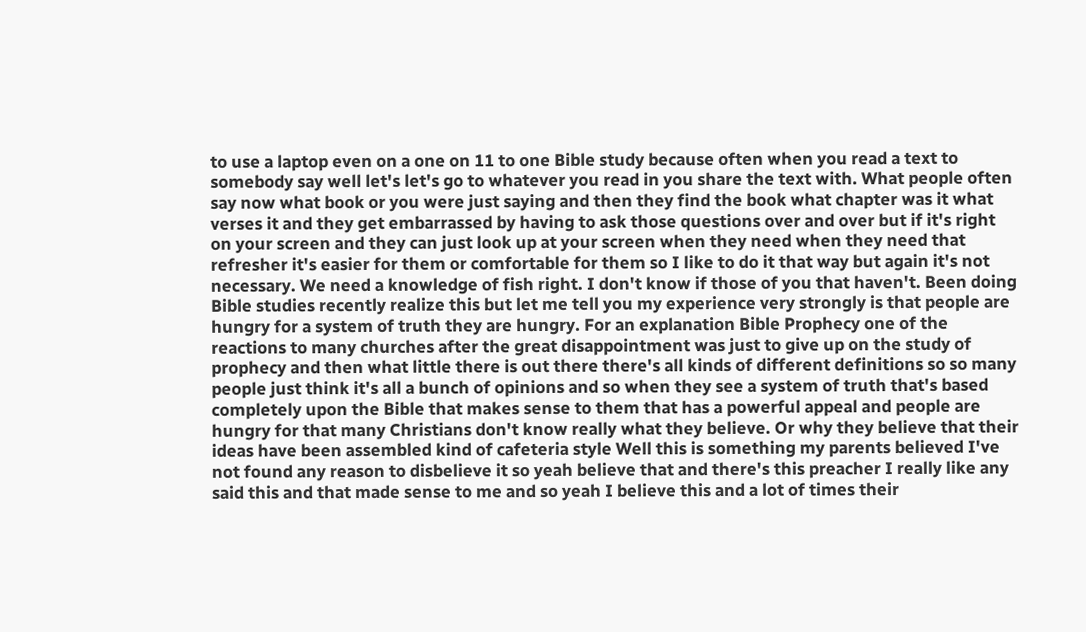to use a laptop even on a one on 11 to one Bible study because often when you read a text to somebody say well let's let's go to whatever you read in you share the text with. What people often say now what book or you were just saying and then they find the book what chapter was it what verses it and they get embarrassed by having to ask those questions over and over but if it's right on your screen and they can just look up at your screen when they need when they need that refresher it's easier for them or comfortable for them so I like to do it that way but again it's not necessary. We need a knowledge of fish right. I don't know if those of you that haven't. Been doing Bible studies recently realize this but let me tell you my experience very strongly is that people are hungry for a system of truth they are hungry. For an explanation Bible Prophecy one of the reactions to many churches after the great disappointment was just to give up on the study of prophecy and then what little there is out there there's all kinds of different definitions so so many people just think it's all a bunch of opinions and so when they see a system of truth that's based completely upon the Bible that makes sense to them that has a powerful appeal and people are hungry for that many Christians don't know really what they believe. Or why they believe that their ideas have been assembled kind of cafeteria style Well this is something my parents believed I've not found any reason to disbelieve it so yeah believe that and there's this preacher I really like any said this and that made sense to me and so yeah I believe this and a lot of times their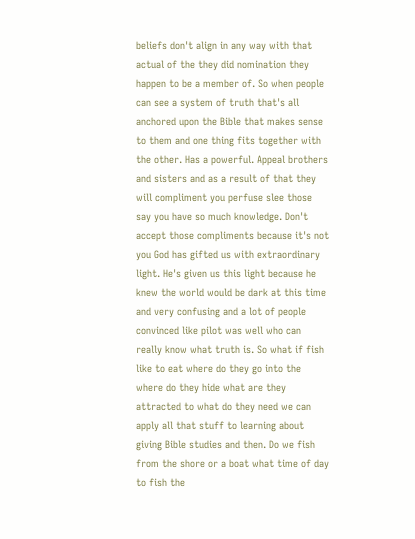beliefs don't align in any way with that actual of the they did nomination they happen to be a member of. So when people can see a system of truth that's all anchored upon the Bible that makes sense to them and one thing fits together with the other. Has a powerful. Appeal brothers and sisters and as a result of that they will compliment you perfuse slee those say you have so much knowledge. Don't accept those compliments because it's not you God has gifted us with extraordinary light. He's given us this light because he knew the world would be dark at this time and very confusing and a lot of people convinced like pilot was well who can really know what truth is. So what if fish like to eat where do they go into the where do they hide what are they attracted to what do they need we can apply all that stuff to learning about giving Bible studies and then. Do we fish from the shore or a boat what time of day to fish the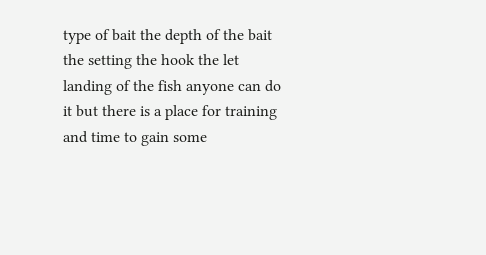type of bait the depth of the bait the setting the hook the let landing of the fish anyone can do it but there is a place for training and time to gain some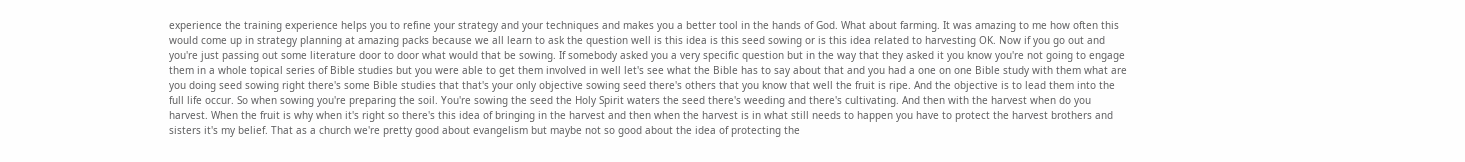experience the training experience helps you to refine your strategy and your techniques and makes you a better tool in the hands of God. What about farming. It was amazing to me how often this would come up in strategy planning at amazing packs because we all learn to ask the question well is this idea is this seed sowing or is this idea related to harvesting OK. Now if you go out and you're just passing out some literature door to door what would that be sowing. If somebody asked you a very specific question but in the way that they asked it you know you're not going to engage them in a whole topical series of Bible studies but you were able to get them involved in well let's see what the Bible has to say about that and you had a one on one Bible study with them what are you doing seed sowing right there's some Bible studies that that's your only objective sowing seed there's others that you know that well the fruit is ripe. And the objective is to lead them into the full life occur. So when sowing you're preparing the soil. You're sowing the seed the Holy Spirit waters the seed there's weeding and there's cultivating. And then with the harvest when do you harvest. When the fruit is why when it's right so there's this idea of bringing in the harvest and then when the harvest is in what still needs to happen you have to protect the harvest brothers and sisters it's my belief. That as a church we're pretty good about evangelism but maybe not so good about the idea of protecting the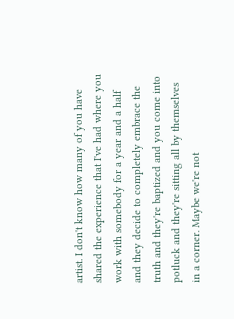artist. I don't know how many of you have shared the experience that I've had where you work with somebody for a year and a half and they decide to completely embrace the truth and they're baptized and you come into potluck and they're sitting all by themselves in a corner. Maybe we're not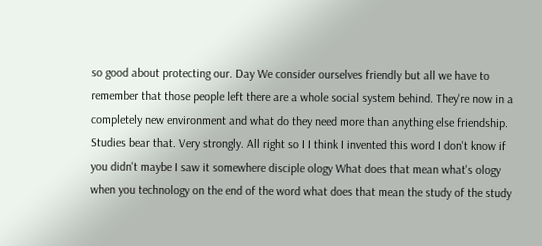so good about protecting our. Day We consider ourselves friendly but all we have to remember that those people left there are a whole social system behind. They're now in a completely new environment and what do they need more than anything else friendship. Studies bear that. Very strongly. All right so I I think I invented this word I don't know if you didn't maybe I saw it somewhere disciple ology What does that mean what's ology when you technology on the end of the word what does that mean the study of the study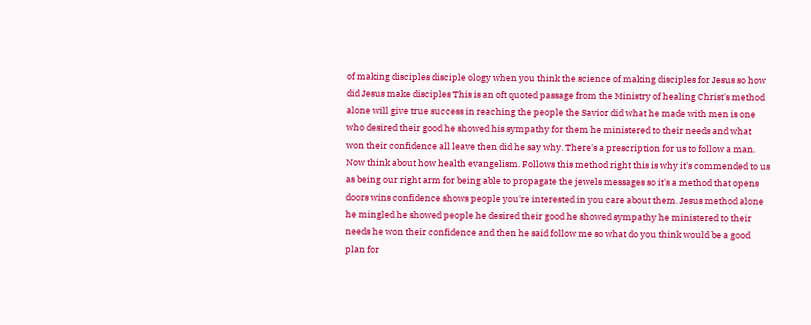of making disciples disciple ology when you think the science of making disciples for Jesus so how did Jesus make disciples This is an oft quoted passage from the Ministry of healing Christ's method alone will give true success in reaching the people the Savior did what he made with men is one who desired their good he showed his sympathy for them he ministered to their needs and what won their confidence all leave then did he say why. There's a prescription for us to follow a man. Now think about how health evangelism. Follows this method right this is why it's commended to us as being our right arm for being able to propagate the jewels messages so it's a method that opens doors wins confidence shows people you're interested in you care about them. Jesus method alone he mingled he showed people he desired their good he showed sympathy he ministered to their needs he won their confidence and then he said follow me so what do you think would be a good plan for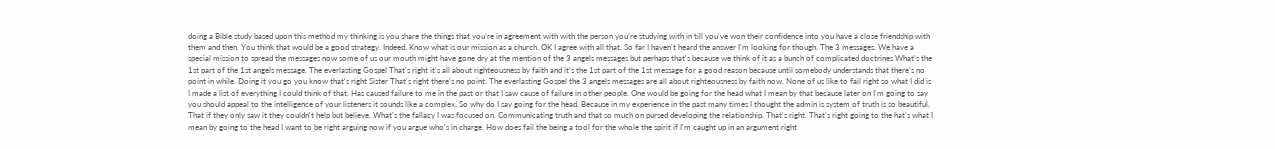doing a Bible study based upon this method my thinking is you share the things that you're in agreement with with the person you're studying with in till you've won their confidence into you have a close friendship with them and then. You think that would be a good strategy. Indeed. Know what is our mission as a church. OK I agree with all that. So far I haven't heard the answer I'm looking for though. The 3 messages. We have a special mission to spread the messages now some of us our mouth might have gone dry at the mention of the 3 angels messages but perhaps that's because we think of it as a bunch of complicated doctrines What's the 1st part of the 1st angels message. The everlasting Gospel That's right it's all about righteousness by faith and it's the 1st part of the 1st message for a good reason because until somebody understands that there's no point in while. Doing it you go you know that's right Sister That's right there's no point. The everlasting Gospel the 3 angels messages are all about righteousness by faith now. None of us like to fail right so what I did is I made a list of everything I could think of that. Has caused failure to me in the past or that I saw cause of failure in other people. One would be going for the head what I mean by that because later on I'm going to say you should appeal to the intelligence of your listeners it sounds like a complex. So why do I say going for the head. Because in my experience in the past many times I thought the admin is system of truth is so beautiful. That if they only saw it they couldn't help but believe. What's the fallacy I was focused on. Communicating truth and that so much on pursed developing the relationship. That's right. That's right going to the hat's what I mean by going to the head I want to be right arguing now if you argue who's in charge. How does fail the being a tool for the whole the spirit if I'm caught up in an argument right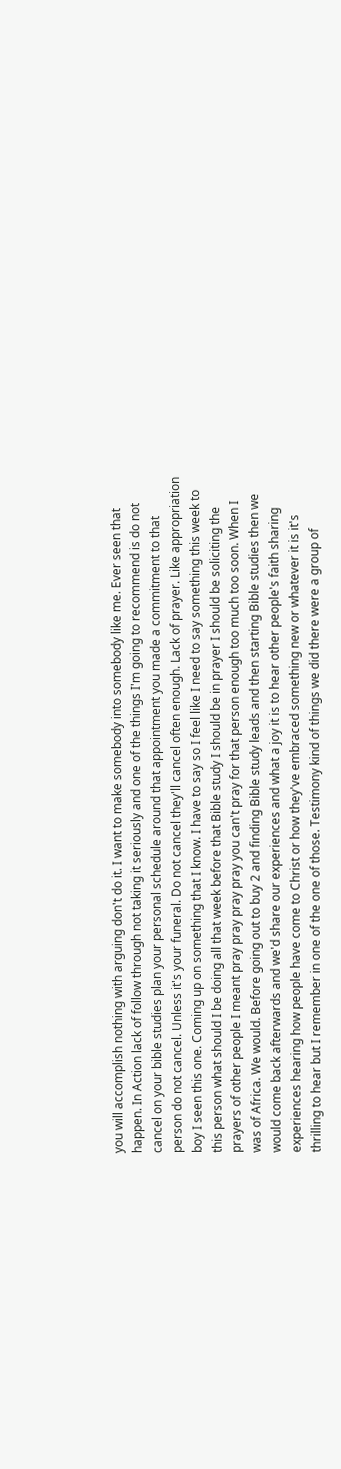you will accomplish nothing with arguing don't do it. I want to make somebody into somebody like me. Ever seen that happen. In Action lack of follow through not taking it seriously and one of the things I'm going to recommend is do not cancel on your bible studies plan your personal schedule around that appointment you made a commitment to that person do not cancel. Unless it's your funeral. Do not cancel they'll cancel often enough. Lack of prayer. Like appropriation boy I seen this one. Coming up on something that I know. I have to say so I feel like I need to say something this week to this person what should I be doing all that week before that Bible study I should be in prayer I should be soliciting the prayers of other people I meant pray pray pray pray you can't pray for that person enough too much too soon. When I was of Africa. We would. Before going out to buy 2 and finding Bible study leads and then starting Bible studies then we would come back afterwards and we'd share our experiences and what a joy it is to hear other people's faith sharing experiences hearing how people have come to Christ or how they've embraced something new or whatever it is it's thrilling to hear but I remember in one of the one of those. Testimony kind of things we did there were a group of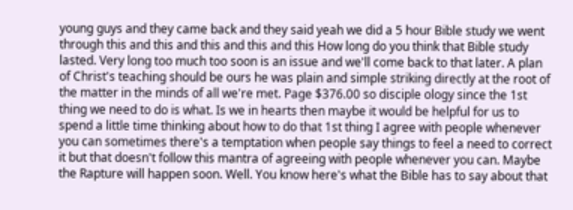young guys and they came back and they said yeah we did a 5 hour Bible study we went through this and this and this and this and this How long do you think that Bible study lasted. Very long too much too soon is an issue and we'll come back to that later. A plan of Christ's teaching should be ours he was plain and simple striking directly at the root of the matter in the minds of all we're met. Page $376.00 so disciple ology since the 1st thing we need to do is what. Is we in hearts then maybe it would be helpful for us to spend a little time thinking about how to do that 1st thing I agree with people whenever you can sometimes there's a temptation when people say things to feel a need to correct it but that doesn't follow this mantra of agreeing with people whenever you can. Maybe the Rapture will happen soon. Well. You know here's what the Bible has to say about that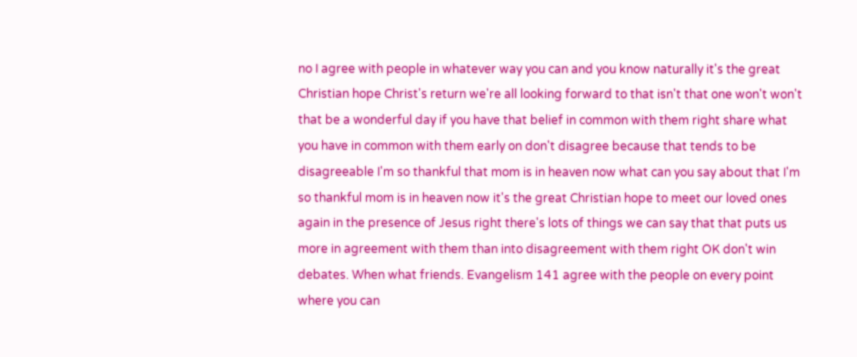no I agree with people in whatever way you can and you know naturally it's the great Christian hope Christ's return we're all looking forward to that isn't that one won't won't that be a wonderful day if you have that belief in common with them right share what you have in common with them early on don't disagree because that tends to be disagreeable I'm so thankful that mom is in heaven now what can you say about that I'm so thankful mom is in heaven now it's the great Christian hope to meet our loved ones again in the presence of Jesus right there's lots of things we can say that that puts us more in agreement with them than into disagreement with them right OK don't win debates. When what friends. Evangelism 141 agree with the people on every point where you can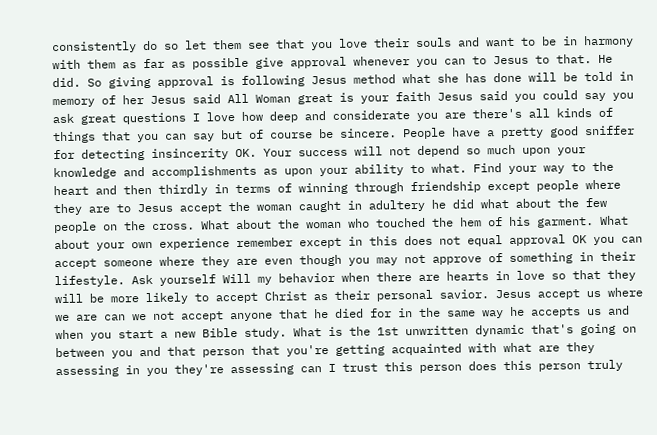consistently do so let them see that you love their souls and want to be in harmony with them as far as possible give approval whenever you can to Jesus to that. He did. So giving approval is following Jesus method what she has done will be told in memory of her Jesus said All Woman great is your faith Jesus said you could say you ask great questions I love how deep and considerate you are there's all kinds of things that you can say but of course be sincere. People have a pretty good sniffer for detecting insincerity OK. Your success will not depend so much upon your knowledge and accomplishments as upon your ability to what. Find your way to the heart and then thirdly in terms of winning through friendship except people where they are to Jesus accept the woman caught in adultery he did what about the few people on the cross. What about the woman who touched the hem of his garment. What about your own experience remember except in this does not equal approval OK you can accept someone where they are even though you may not approve of something in their lifestyle. Ask yourself Will my behavior when there are hearts in love so that they will be more likely to accept Christ as their personal savior. Jesus accept us where we are can we not accept anyone that he died for in the same way he accepts us and when you start a new Bible study. What is the 1st unwritten dynamic that's going on between you and that person that you're getting acquainted with what are they assessing in you they're assessing can I trust this person does this person truly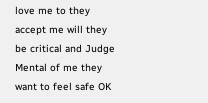love me to they accept me will they be critical and Judge Mental of me they want to feel safe OK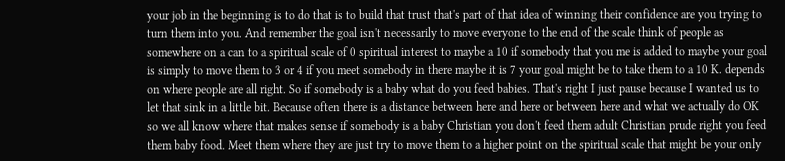your job in the beginning is to do that is to build that trust that's part of that idea of winning their confidence are you trying to turn them into you. And remember the goal isn't necessarily to move everyone to the end of the scale think of people as somewhere on a can to a spiritual scale of 0 spiritual interest to maybe a 10 if somebody that you me is added to maybe your goal is simply to move them to 3 or 4 if you meet somebody in there maybe it is 7 your goal might be to take them to a 10 K. depends on where people are all right. So if somebody is a baby what do you feed babies. That's right I just pause because I wanted us to let that sink in a little bit. Because often there is a distance between here and here or between here and what we actually do OK so we all know where that makes sense if somebody is a baby Christian you don't feed them adult Christian prude right you feed them baby food. Meet them where they are just try to move them to a higher point on the spiritual scale that might be your only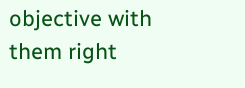objective with them right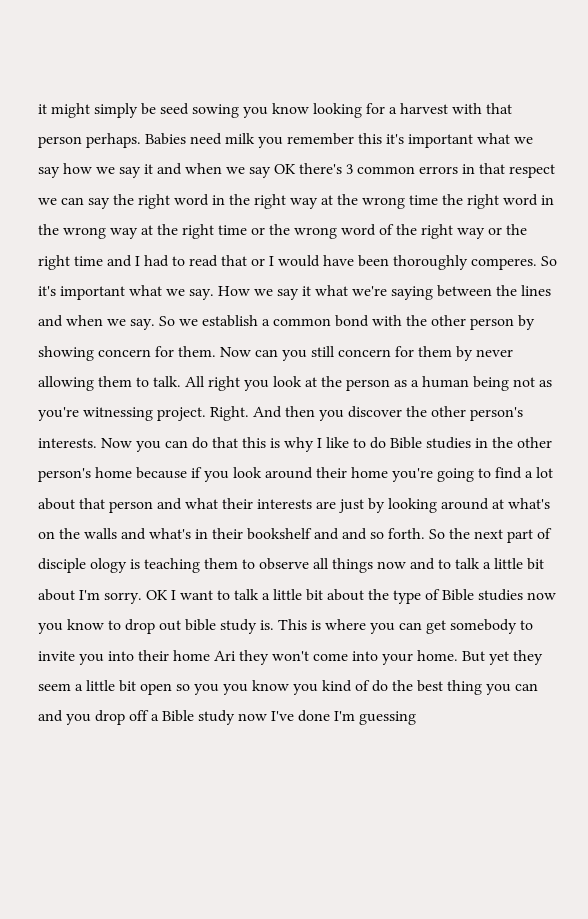it might simply be seed sowing you know looking for a harvest with that person perhaps. Babies need milk you remember this it's important what we say how we say it and when we say OK there's 3 common errors in that respect we can say the right word in the right way at the wrong time the right word in the wrong way at the right time or the wrong word of the right way or the right time and I had to read that or I would have been thoroughly comperes. So it's important what we say. How we say it what we're saying between the lines and when we say. So we establish a common bond with the other person by showing concern for them. Now can you still concern for them by never allowing them to talk. All right you look at the person as a human being not as you're witnessing project. Right. And then you discover the other person's interests. Now you can do that this is why I like to do Bible studies in the other person's home because if you look around their home you're going to find a lot about that person and what their interests are just by looking around at what's on the walls and what's in their bookshelf and and so forth. So the next part of disciple ology is teaching them to observe all things now and to talk a little bit about I'm sorry. OK I want to talk a little bit about the type of Bible studies now you know to drop out bible study is. This is where you can get somebody to invite you into their home Ari they won't come into your home. But yet they seem a little bit open so you you know you kind of do the best thing you can and you drop off a Bible study now I've done I'm guessing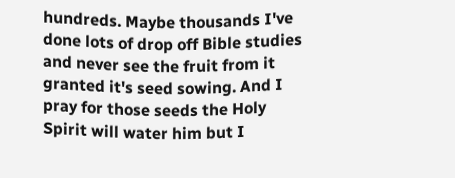hundreds. Maybe thousands I've done lots of drop off Bible studies and never see the fruit from it granted it's seed sowing. And I pray for those seeds the Holy Spirit will water him but I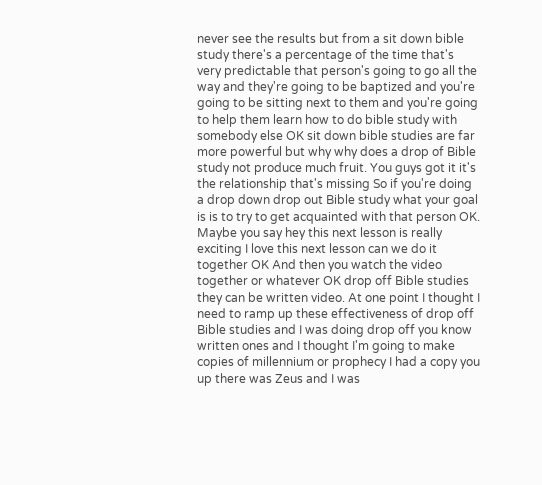never see the results but from a sit down bible study there's a percentage of the time that's very predictable that person's going to go all the way and they're going to be baptized and you're going to be sitting next to them and you're going to help them learn how to do bible study with somebody else OK sit down bible studies are far more powerful but why why does a drop of Bible study not produce much fruit. You guys got it it's the relationship that's missing So if you're doing a drop down drop out Bible study what your goal is is to try to get acquainted with that person OK. Maybe you say hey this next lesson is really exciting I love this next lesson can we do it together OK And then you watch the video together or whatever OK drop off Bible studies they can be written video. At one point I thought I need to ramp up these effectiveness of drop off Bible studies and I was doing drop off you know written ones and I thought I'm going to make copies of millennium or prophecy I had a copy you up there was Zeus and I was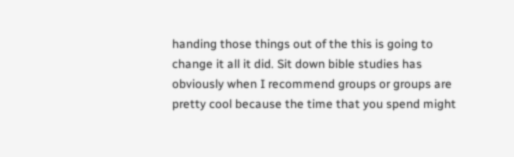handing those things out of the this is going to change it all it did. Sit down bible studies has obviously when I recommend groups or groups are pretty cool because the time that you spend might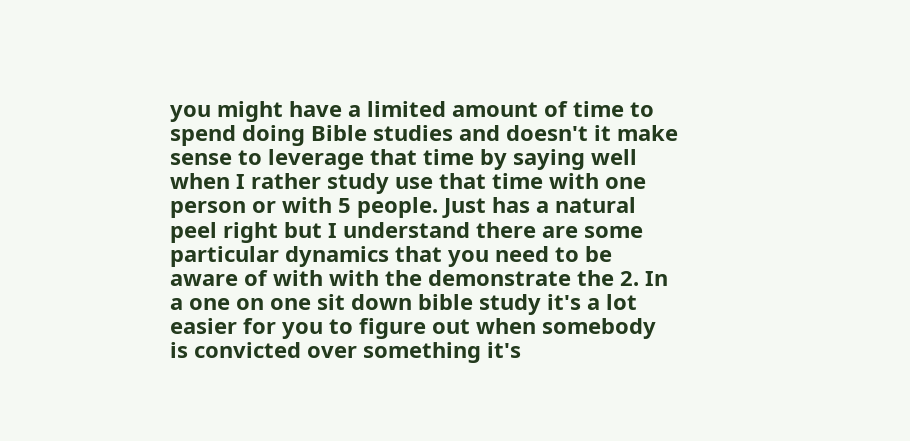you might have a limited amount of time to spend doing Bible studies and doesn't it make sense to leverage that time by saying well when I rather study use that time with one person or with 5 people. Just has a natural peel right but I understand there are some particular dynamics that you need to be aware of with with the demonstrate the 2. In a one on one sit down bible study it's a lot easier for you to figure out when somebody is convicted over something it's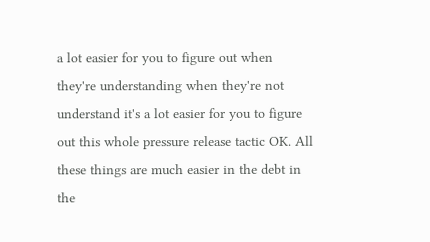a lot easier for you to figure out when they're understanding when they're not understand it's a lot easier for you to figure out this whole pressure release tactic OK. All these things are much easier in the debt in the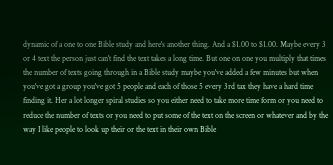dynamic of a one to one Bible study and here's another thing. And a $1.00 to $1.00. Maybe every 3 or 4 text the person just can't find the text takes a long time. But one on one you multiply that times the number of texts going through in a Bible study maybe you've added a few minutes but when you've got a group you've got 5 people and each of those 5 every 3rd tax they have a hard time finding it. Her a lot longer spiral studies so you either need to take more time form or you need to reduce the number of texts or you need to put some of the text on the screen or whatever and by the way I like people to look up their or the text in their own Bible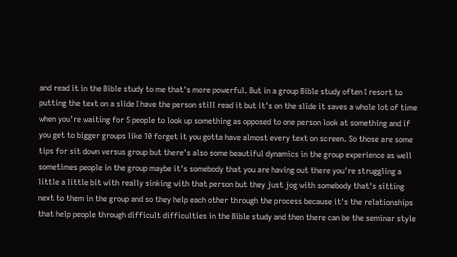and read it in the Bible study to me that's more powerful. But in a group Bible study often I resort to putting the text on a slide I have the person still read it but it's on the slide it saves a whole lot of time when you're waiting for 5 people to look up something as opposed to one person look at something and if you get to bigger groups like 10 forget it you gotta have almost every text on screen. So those are some tips for sit down versus group but there's also some beautiful dynamics in the group experience as well sometimes people in the group maybe it's somebody that you are having out there you're struggling a little a little bit with really sinking with that person but they just jog with somebody that's sitting next to them in the group and so they help each other through the process because it's the relationships that help people through difficult difficulties in the Bible study and then there can be the seminar style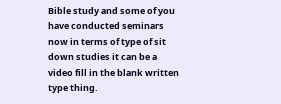Bible study and some of you have conducted seminars now in terms of type of sit down studies it can be a video fill in the blank written type thing.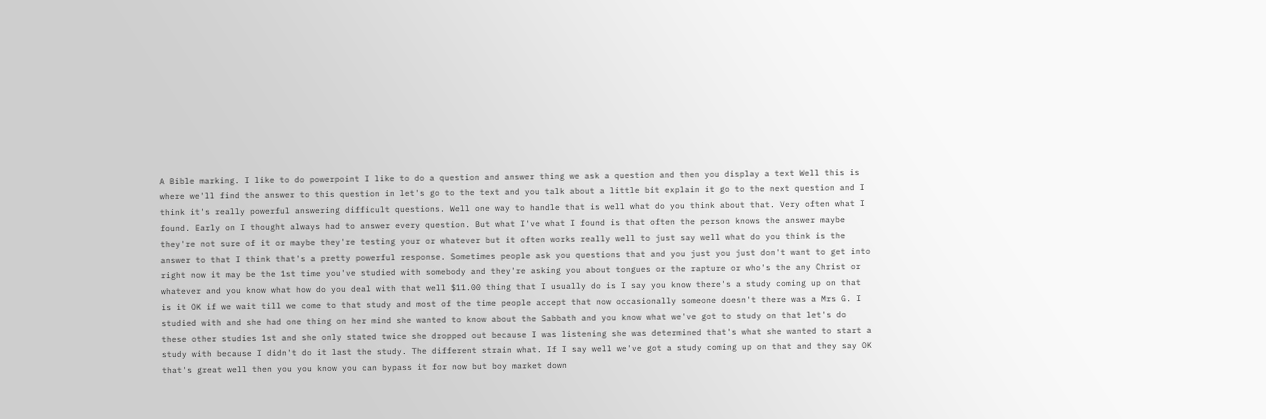A Bible marking. I like to do powerpoint I like to do a question and answer thing we ask a question and then you display a text Well this is where we'll find the answer to this question in let's go to the text and you talk about a little bit explain it go to the next question and I think it's really powerful answering difficult questions. Well one way to handle that is well what do you think about that. Very often what I found. Early on I thought always had to answer every question. But what I've what I found is that often the person knows the answer maybe they're not sure of it or maybe they're testing your or whatever but it often works really well to just say well what do you think is the answer to that I think that's a pretty powerful response. Sometimes people ask you questions that and you just you just don't want to get into right now it may be the 1st time you've studied with somebody and they're asking you about tongues or the rapture or who's the any Christ or whatever and you know what how do you deal with that well $11.00 thing that I usually do is I say you know there's a study coming up on that is it OK if we wait till we come to that study and most of the time people accept that now occasionally someone doesn't there was a Mrs G. I studied with and she had one thing on her mind she wanted to know about the Sabbath and you know what we've got to study on that let's do these other studies 1st and she only stated twice she dropped out because I was listening she was determined that's what she wanted to start a study with because I didn't do it last the study. The different strain what. If I say well we've got a study coming up on that and they say OK that's great well then you you know you can bypass it for now but boy market down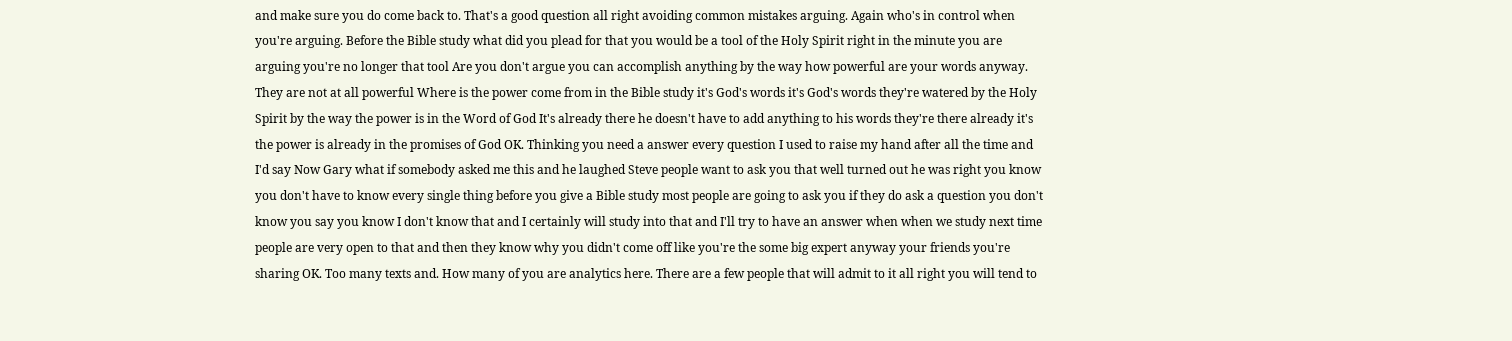and make sure you do come back to. That's a good question all right avoiding common mistakes arguing. Again who's in control when you're arguing. Before the Bible study what did you plead for that you would be a tool of the Holy Spirit right in the minute you are arguing you're no longer that tool Are you don't argue you can accomplish anything by the way how powerful are your words anyway. They are not at all powerful Where is the power come from in the Bible study it's God's words it's God's words they're watered by the Holy Spirit by the way the power is in the Word of God It's already there he doesn't have to add anything to his words they're there already it's the power is already in the promises of God OK. Thinking you need a answer every question I used to raise my hand after all the time and I'd say Now Gary what if somebody asked me this and he laughed Steve people want to ask you that well turned out he was right you know you don't have to know every single thing before you give a Bible study most people are going to ask you if they do ask a question you don't know you say you know I don't know that and I certainly will study into that and I'll try to have an answer when when we study next time people are very open to that and then they know why you didn't come off like you're the some big expert anyway your friends you're sharing OK. Too many texts and. How many of you are analytics here. There are a few people that will admit to it all right you will tend to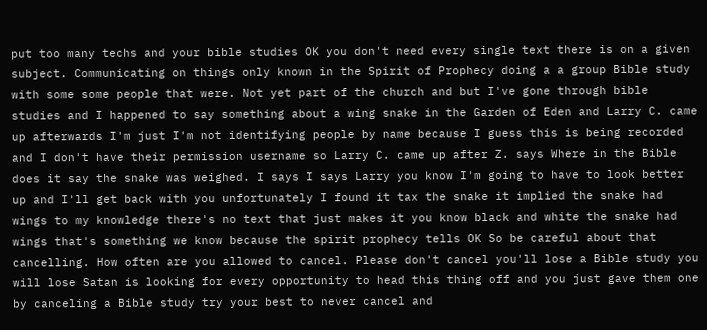put too many techs and your bible studies OK you don't need every single text there is on a given subject. Communicating on things only known in the Spirit of Prophecy doing a a group Bible study with some some people that were. Not yet part of the church and but I've gone through bible studies and I happened to say something about a wing snake in the Garden of Eden and Larry C. came up afterwards I'm just I'm not identifying people by name because I guess this is being recorded and I don't have their permission username so Larry C. came up after Z. says Where in the Bible does it say the snake was weighed. I says I says Larry you know I'm going to have to look better up and I'll get back with you unfortunately I found it tax the snake it implied the snake had wings to my knowledge there's no text that just makes it you know black and white the snake had wings that's something we know because the spirit prophecy tells OK So be careful about that cancelling. How often are you allowed to cancel. Please don't cancel you'll lose a Bible study you will lose Satan is looking for every opportunity to head this thing off and you just gave them one by canceling a Bible study try your best to never cancel and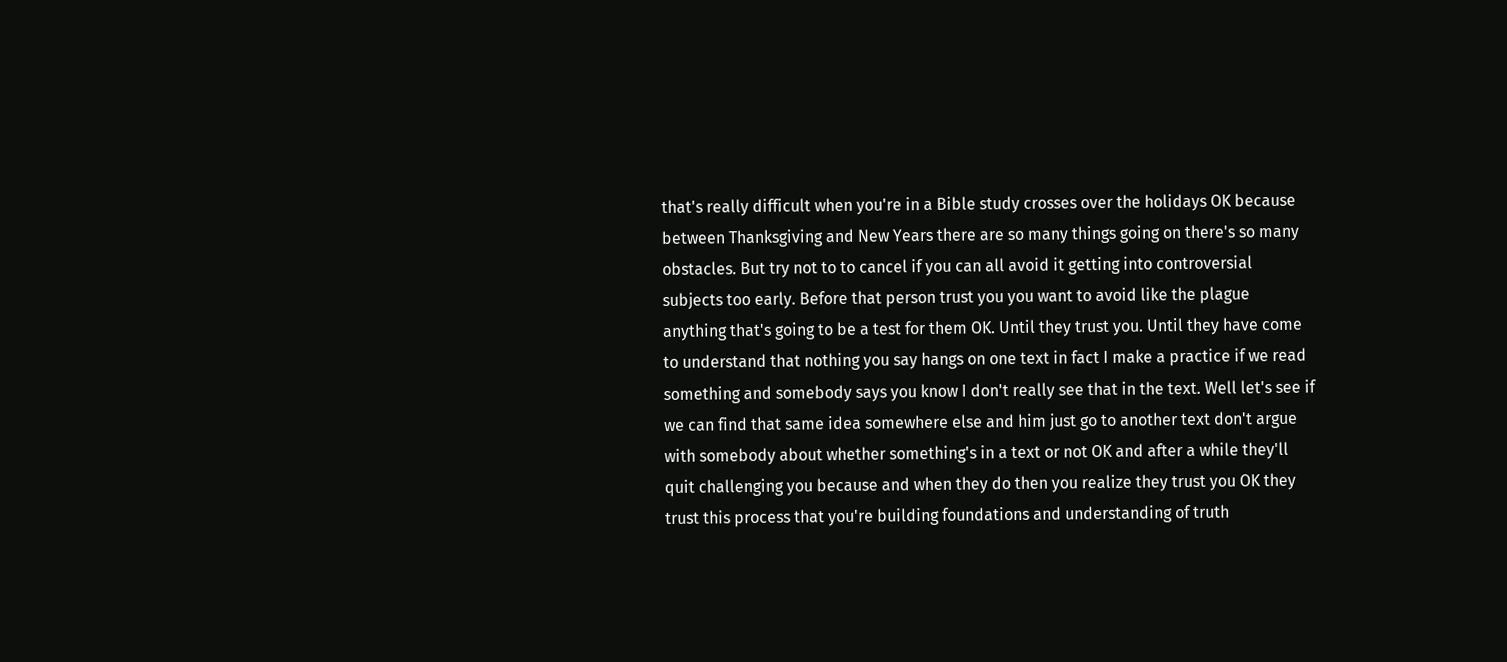that's really difficult when you're in a Bible study crosses over the holidays OK because between Thanksgiving and New Years there are so many things going on there's so many obstacles. But try not to to cancel if you can all avoid it getting into controversial subjects too early. Before that person trust you you want to avoid like the plague anything that's going to be a test for them OK. Until they trust you. Until they have come to understand that nothing you say hangs on one text in fact I make a practice if we read something and somebody says you know I don't really see that in the text. Well let's see if we can find that same idea somewhere else and him just go to another text don't argue with somebody about whether something's in a text or not OK and after a while they'll quit challenging you because and when they do then you realize they trust you OK they trust this process that you're building foundations and understanding of truth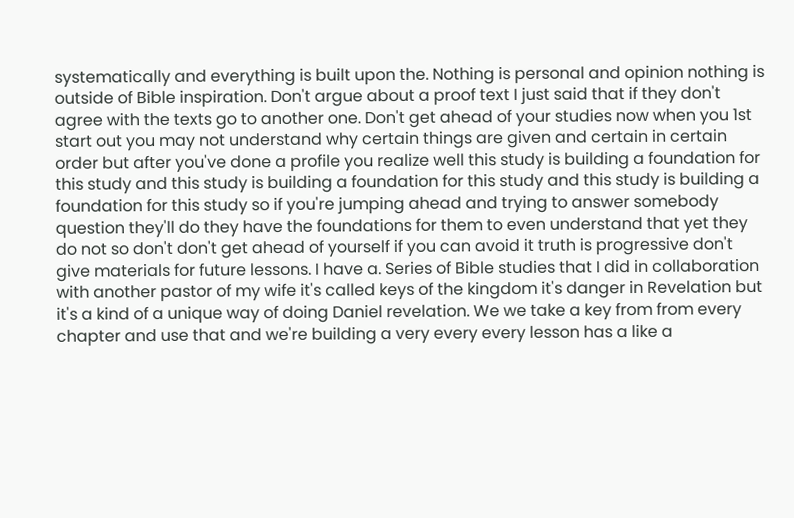systematically and everything is built upon the. Nothing is personal and opinion nothing is outside of Bible inspiration. Don't argue about a proof text I just said that if they don't agree with the texts go to another one. Don't get ahead of your studies now when you 1st start out you may not understand why certain things are given and certain in certain order but after you've done a profile you realize well this study is building a foundation for this study and this study is building a foundation for this study and this study is building a foundation for this study so if you're jumping ahead and trying to answer somebody question they'll do they have the foundations for them to even understand that yet they do not so don't don't get ahead of yourself if you can avoid it truth is progressive don't give materials for future lessons. I have a. Series of Bible studies that I did in collaboration with another pastor of my wife it's called keys of the kingdom it's danger in Revelation but it's a kind of a unique way of doing Daniel revelation. We we take a key from from every chapter and use that and we're building a very every every lesson has a like a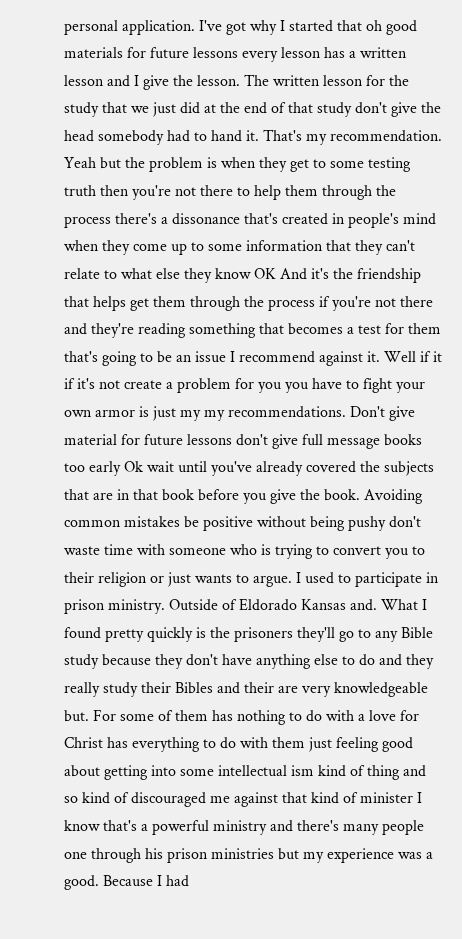personal application. I've got why I started that oh good materials for future lessons every lesson has a written lesson and I give the lesson. The written lesson for the study that we just did at the end of that study don't give the head somebody had to hand it. That's my recommendation. Yeah but the problem is when they get to some testing truth then you're not there to help them through the process there's a dissonance that's created in people's mind when they come up to some information that they can't relate to what else they know OK And it's the friendship that helps get them through the process if you're not there and they're reading something that becomes a test for them that's going to be an issue I recommend against it. Well if it if it's not create a problem for you you have to fight your own armor is just my my recommendations. Don't give material for future lessons don't give full message books too early Ok wait until you've already covered the subjects that are in that book before you give the book. Avoiding common mistakes be positive without being pushy don't waste time with someone who is trying to convert you to their religion or just wants to argue. I used to participate in prison ministry. Outside of Eldorado Kansas and. What I found pretty quickly is the prisoners they'll go to any Bible study because they don't have anything else to do and they really study their Bibles and their are very knowledgeable but. For some of them has nothing to do with a love for Christ has everything to do with them just feeling good about getting into some intellectual ism kind of thing and so kind of discouraged me against that kind of minister I know that's a powerful ministry and there's many people one through his prison ministries but my experience was a good. Because I had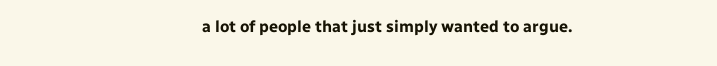a lot of people that just simply wanted to argue.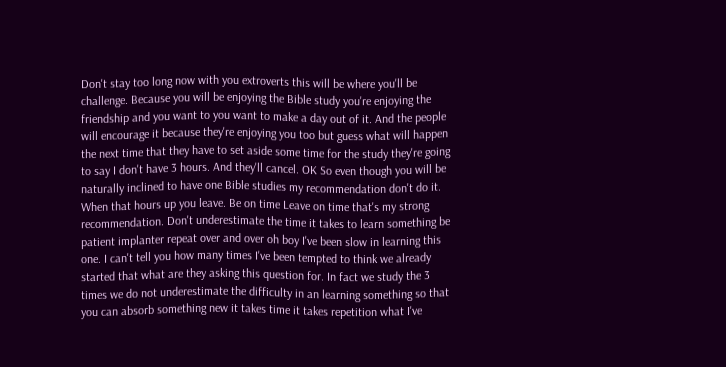Don't stay too long now with you extroverts this will be where you'll be challenge. Because you will be enjoying the Bible study you're enjoying the friendship and you want to you want to make a day out of it. And the people will encourage it because they're enjoying you too but guess what will happen the next time that they have to set aside some time for the study they're going to say I don't have 3 hours. And they'll cancel. OK So even though you will be naturally inclined to have one Bible studies my recommendation don't do it. When that hours up you leave. Be on time Leave on time that's my strong recommendation. Don't underestimate the time it takes to learn something be patient implanter repeat over and over oh boy I've been slow in learning this one. I can't tell you how many times I've been tempted to think we already started that what are they asking this question for. In fact we study the 3 times we do not underestimate the difficulty in an learning something so that you can absorb something new it takes time it takes repetition what I've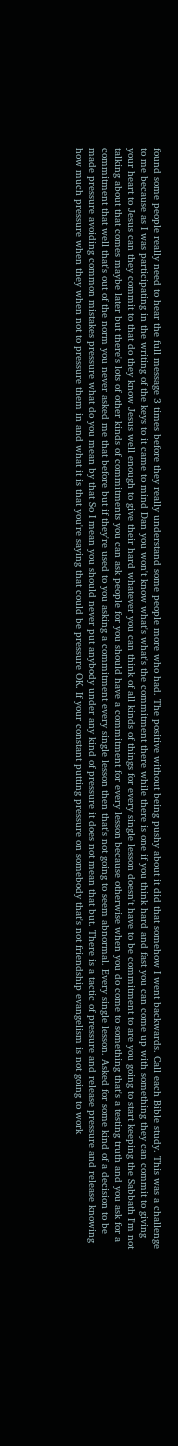found some people really need to hear the full message 3 times before they really understand some people more who had. The positive without being pushy about it did that somehow I went backwards. Call each Bible study. This was a challenge to me because as I was participating in the writing of the keys to it came to mind Dan you won't know what's what's the commitment there while there is one if you think hard and fast you can come up with something they can commit to giving your heart to Jesus can they commit to that do they know Jesus well enough to give their hard whatever you can think of all kinds of things for every single lesson doesn't have to be commitment to are you going to start keeping the Sabbath I'm not talking about that comes maybe later but there's lots of other kinds of commitments you can ask people for you should have a commitment for every lesson because otherwise when you do come to something that's a testing truth and you ask for a commitment that well that's out of the norm you never asked me that before but if they're used to you asking a commitment every single lesson then that's not going to seem abnormal. Every single lesson. Asked for some kind of a decision to be made pressure avoiding common mistakes pressure what do you mean by that So I mean you should never put anybody under any kind of pressure it does not mean that but. There is a tactic of pressure and release pressure and release knowing how much pressure when they when not to pressure them in and what it is that you're saying that could be pressure OK. If your constant putting pressure on somebody that's not friendship evangelism is not going to work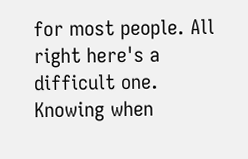for most people. All right here's a difficult one. Knowing when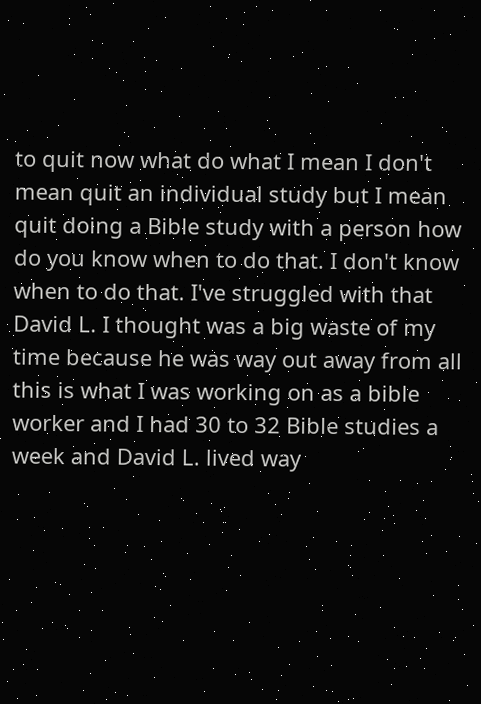to quit now what do what I mean I don't mean quit an individual study but I mean quit doing a Bible study with a person how do you know when to do that. I don't know when to do that. I've struggled with that David L. I thought was a big waste of my time because he was way out away from all this is what I was working on as a bible worker and I had 30 to 32 Bible studies a week and David L. lived way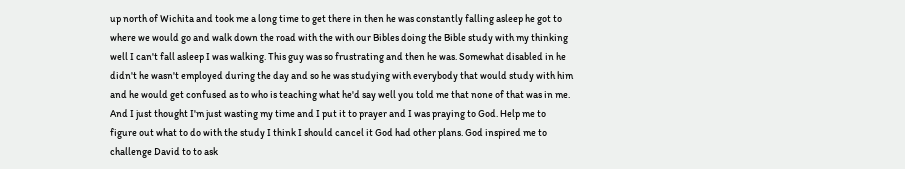up north of Wichita and took me a long time to get there in then he was constantly falling asleep he got to where we would go and walk down the road with the with our Bibles doing the Bible study with my thinking well I can't fall asleep I was walking. This guy was so frustrating and then he was. Somewhat disabled in he didn't he wasn't employed during the day and so he was studying with everybody that would study with him and he would get confused as to who is teaching what he'd say well you told me that none of that was in me. And I just thought I'm just wasting my time and I put it to prayer and I was praying to God. Help me to figure out what to do with the study I think I should cancel it God had other plans. God inspired me to challenge David to to ask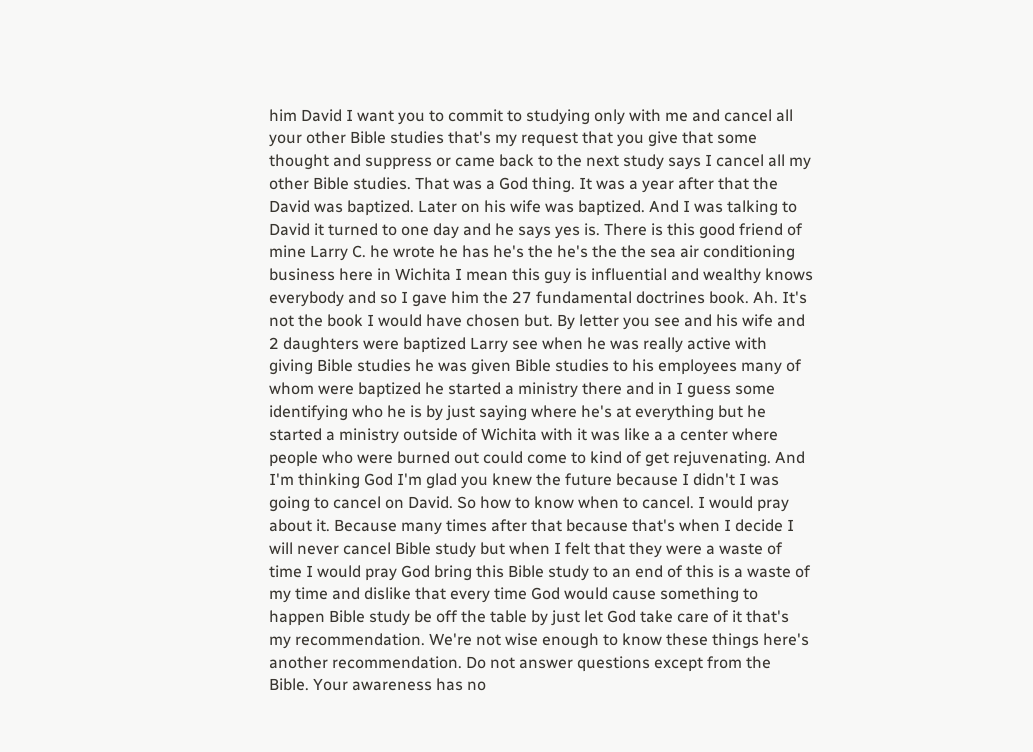him David I want you to commit to studying only with me and cancel all your other Bible studies that's my request that you give that some thought and suppress or came back to the next study says I cancel all my other Bible studies. That was a God thing. It was a year after that the David was baptized. Later on his wife was baptized. And I was talking to David it turned to one day and he says yes is. There is this good friend of mine Larry C. he wrote he has he's the he's the the sea air conditioning business here in Wichita I mean this guy is influential and wealthy knows everybody and so I gave him the 27 fundamental doctrines book. Ah. It's not the book I would have chosen but. By letter you see and his wife and 2 daughters were baptized Larry see when he was really active with giving Bible studies he was given Bible studies to his employees many of whom were baptized he started a ministry there and in I guess some identifying who he is by just saying where he's at everything but he started a ministry outside of Wichita with it was like a a center where people who were burned out could come to kind of get rejuvenating. And I'm thinking God I'm glad you knew the future because I didn't I was going to cancel on David. So how to know when to cancel. I would pray about it. Because many times after that because that's when I decide I will never cancel Bible study but when I felt that they were a waste of time I would pray God bring this Bible study to an end of this is a waste of my time and dislike that every time God would cause something to happen Bible study be off the table by just let God take care of it that's my recommendation. We're not wise enough to know these things here's another recommendation. Do not answer questions except from the Bible. Your awareness has no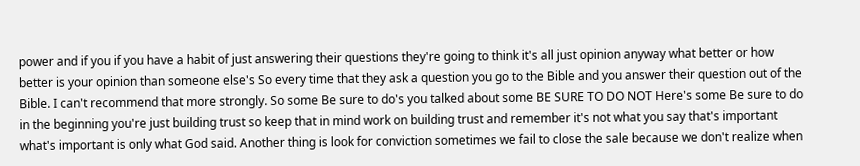power and if you if you have a habit of just answering their questions they're going to think it's all just opinion anyway what better or how better is your opinion than someone else's So every time that they ask a question you go to the Bible and you answer their question out of the Bible. I can't recommend that more strongly. So some Be sure to do's you talked about some BE SURE TO DO NOT Here's some Be sure to do in the beginning you're just building trust so keep that in mind work on building trust and remember it's not what you say that's important what's important is only what God said. Another thing is look for conviction sometimes we fail to close the sale because we don't realize when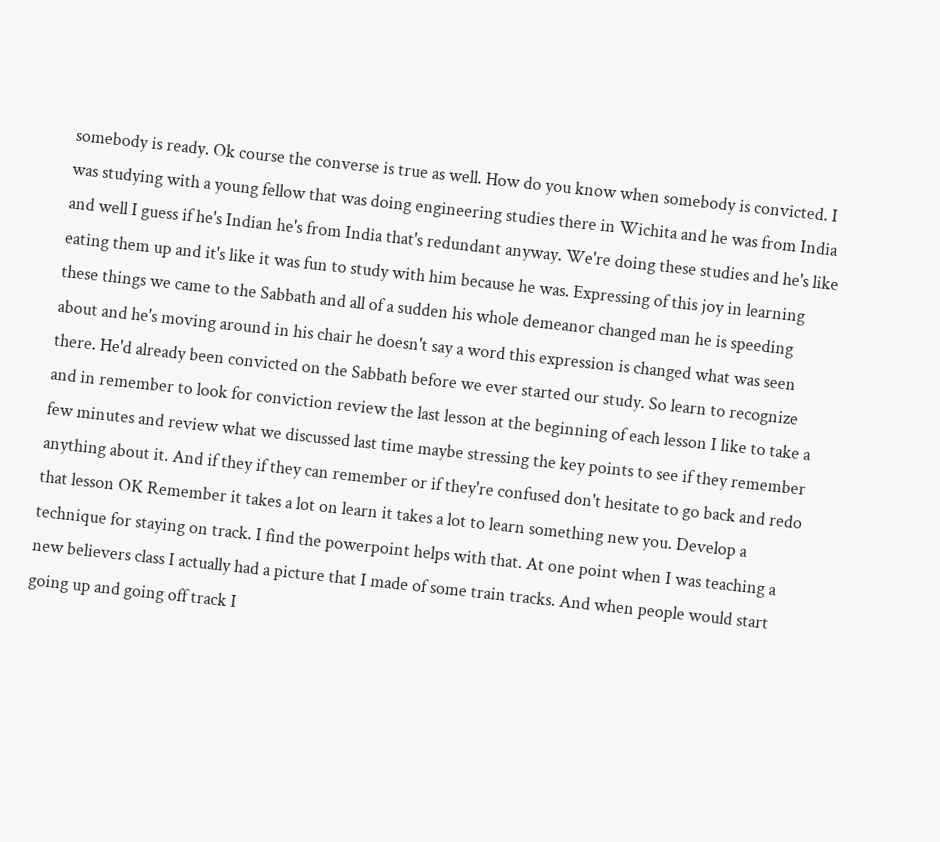somebody is ready. Ok course the converse is true as well. How do you know when somebody is convicted. I was studying with a young fellow that was doing engineering studies there in Wichita and he was from India and well I guess if he's Indian he's from India that's redundant anyway. We're doing these studies and he's like eating them up and it's like it was fun to study with him because he was. Expressing of this joy in learning these things we came to the Sabbath and all of a sudden his whole demeanor changed man he is speeding about and he's moving around in his chair he doesn't say a word this expression is changed what was seen there. He'd already been convicted on the Sabbath before we ever started our study. So learn to recognize and in remember to look for conviction review the last lesson at the beginning of each lesson I like to take a few minutes and review what we discussed last time maybe stressing the key points to see if they remember anything about it. And if they if they can remember or if they're confused don't hesitate to go back and redo that lesson OK Remember it takes a lot on learn it takes a lot to learn something new you. Develop a technique for staying on track. I find the powerpoint helps with that. At one point when I was teaching a new believers class I actually had a picture that I made of some train tracks. And when people would start going up and going off track I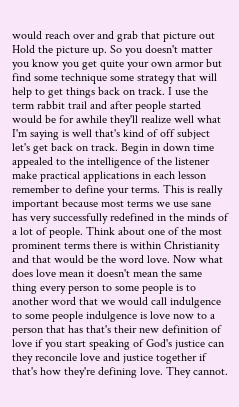would reach over and grab that picture out Hold the picture up. So you doesn't matter you know you get quite your own armor but find some technique some strategy that will help to get things back on track. I use the term rabbit trail and after people started would be for awhile they'll realize well what I'm saying is well that's kind of off subject let's get back on track. Begin in down time appealed to the intelligence of the listener make practical applications in each lesson remember to define your terms. This is really important because most terms we use sane has very successfully redefined in the minds of a lot of people. Think about one of the most prominent terms there is within Christianity and that would be the word love. Now what does love mean it doesn't mean the same thing every person to some people is to another word that we would call indulgence to some people indulgence is love now to a person that has that's their new definition of love if you start speaking of God's justice can they reconcile love and justice together if that's how they're defining love. They cannot.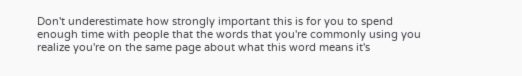Don't underestimate how strongly important this is for you to spend enough time with people that the words that you're commonly using you realize you're on the same page about what this word means it's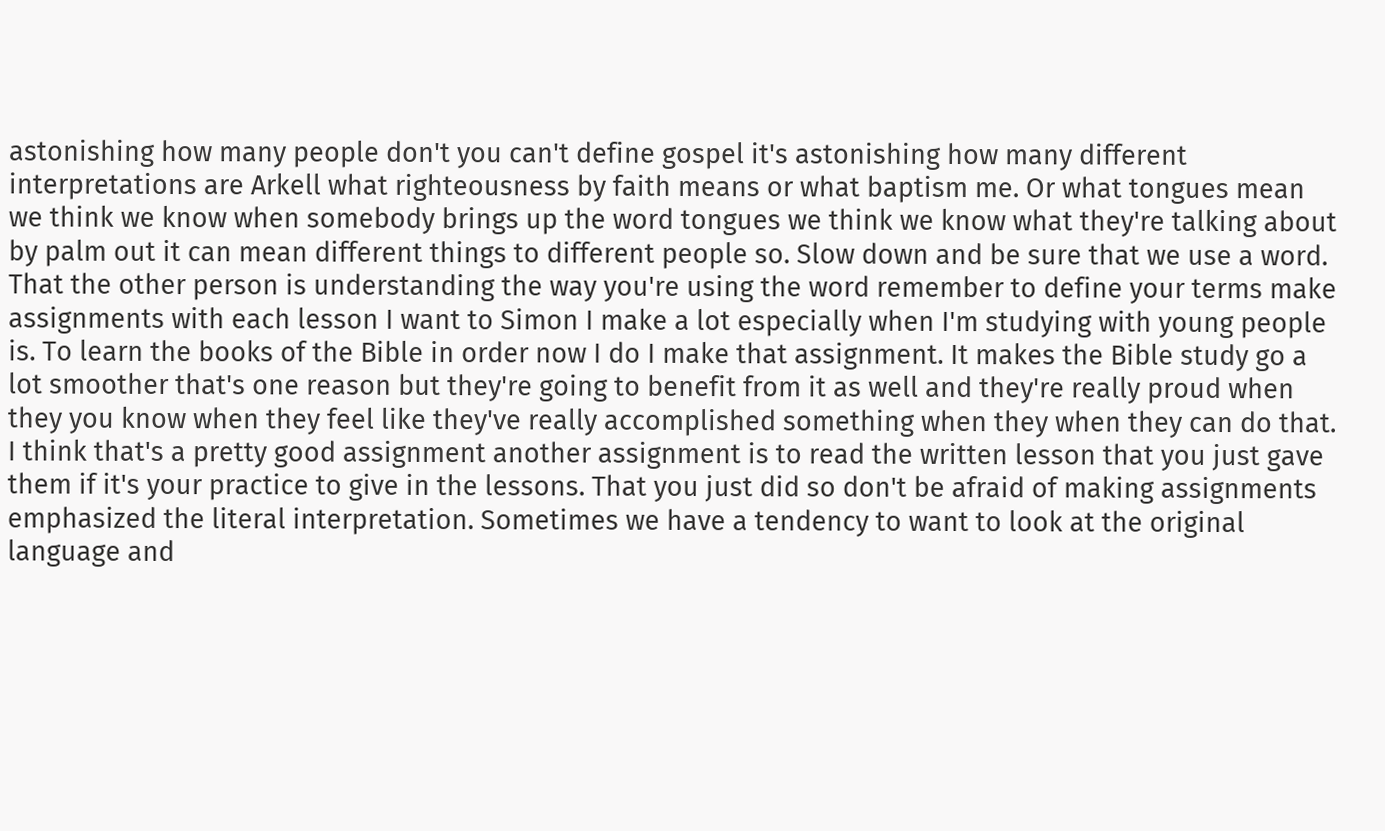astonishing how many people don't you can't define gospel it's astonishing how many different interpretations are Arkell what righteousness by faith means or what baptism me. Or what tongues mean we think we know when somebody brings up the word tongues we think we know what they're talking about by palm out it can mean different things to different people so. Slow down and be sure that we use a word. That the other person is understanding the way you're using the word remember to define your terms make assignments with each lesson I want to Simon I make a lot especially when I'm studying with young people is. To learn the books of the Bible in order now I do I make that assignment. It makes the Bible study go a lot smoother that's one reason but they're going to benefit from it as well and they're really proud when they you know when they feel like they've really accomplished something when they when they can do that. I think that's a pretty good assignment another assignment is to read the written lesson that you just gave them if it's your practice to give in the lessons. That you just did so don't be afraid of making assignments emphasized the literal interpretation. Sometimes we have a tendency to want to look at the original language and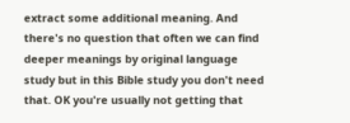extract some additional meaning. And there's no question that often we can find deeper meanings by original language study but in this Bible study you don't need that. OK you're usually not getting that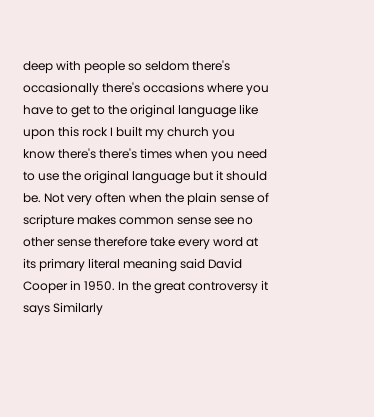deep with people so seldom there's occasionally there's occasions where you have to get to the original language like upon this rock I built my church you know there's there's times when you need to use the original language but it should be. Not very often when the plain sense of scripture makes common sense see no other sense therefore take every word at its primary literal meaning said David Cooper in 1950. In the great controversy it says Similarly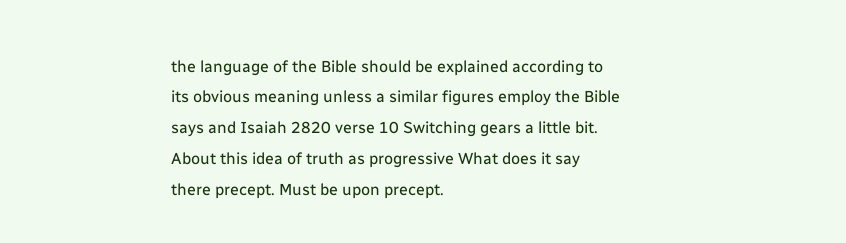the language of the Bible should be explained according to its obvious meaning unless a similar figures employ the Bible says and Isaiah 2820 verse 10 Switching gears a little bit. About this idea of truth as progressive What does it say there precept. Must be upon precept.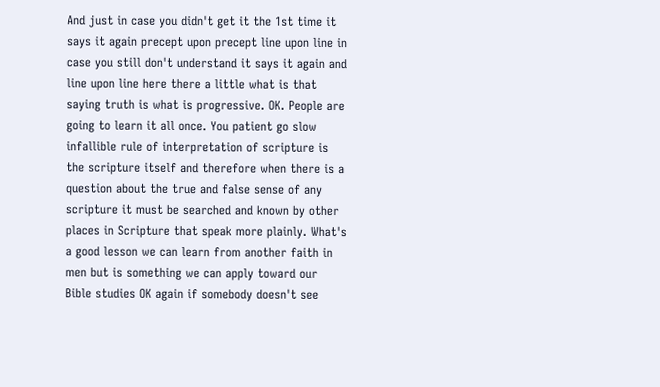And just in case you didn't get it the 1st time it says it again precept upon precept line upon line in case you still don't understand it says it again and line upon line here there a little what is that saying truth is what is progressive. OK. People are going to learn it all once. You patient go slow infallible rule of interpretation of scripture is the scripture itself and therefore when there is a question about the true and false sense of any scripture it must be searched and known by other places in Scripture that speak more plainly. What's a good lesson we can learn from another faith in men but is something we can apply toward our Bible studies OK again if somebody doesn't see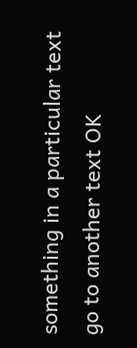something in a particular text go to another text OK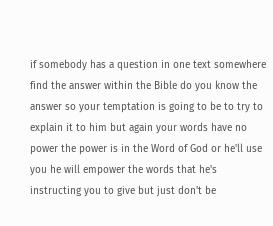if somebody has a question in one text somewhere find the answer within the Bible do you know the answer so your temptation is going to be to try to explain it to him but again your words have no power the power is in the Word of God or he'll use you he will empower the words that he's instructing you to give but just don't be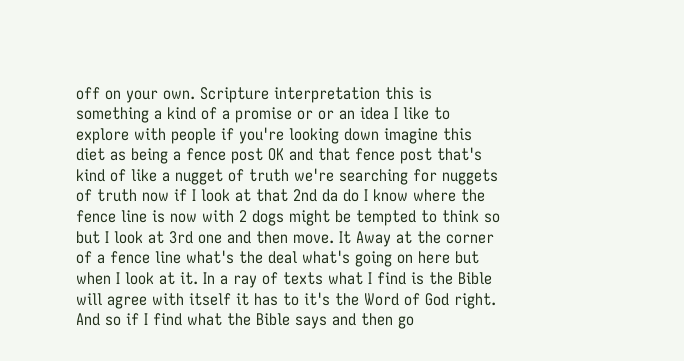off on your own. Scripture interpretation this is something a kind of a promise or or an idea I like to explore with people if you're looking down imagine this diet as being a fence post OK and that fence post that's kind of like a nugget of truth we're searching for nuggets of truth now if I look at that 2nd da do I know where the fence line is now with 2 dogs might be tempted to think so but I look at 3rd one and then move. It Away at the corner of a fence line what's the deal what's going on here but when I look at it. In a ray of texts what I find is the Bible will agree with itself it has to it's the Word of God right. And so if I find what the Bible says and then go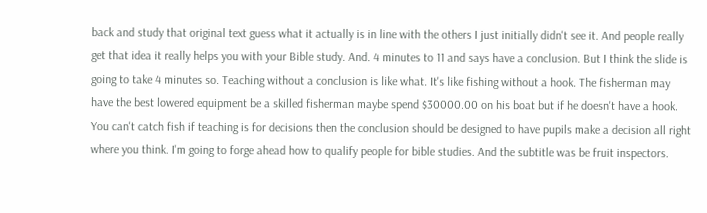back and study that original text guess what it actually is in line with the others I just initially didn't see it. And people really get that idea it really helps you with your Bible study. And. 4 minutes to 11 and says have a conclusion. But I think the slide is going to take 4 minutes so. Teaching without a conclusion is like what. It's like fishing without a hook. The fisherman may have the best lowered equipment be a skilled fisherman maybe spend $30000.00 on his boat but if he doesn't have a hook. You can't catch fish if teaching is for decisions then the conclusion should be designed to have pupils make a decision all right where you think. I'm going to forge ahead how to qualify people for bible studies. And the subtitle was be fruit inspectors.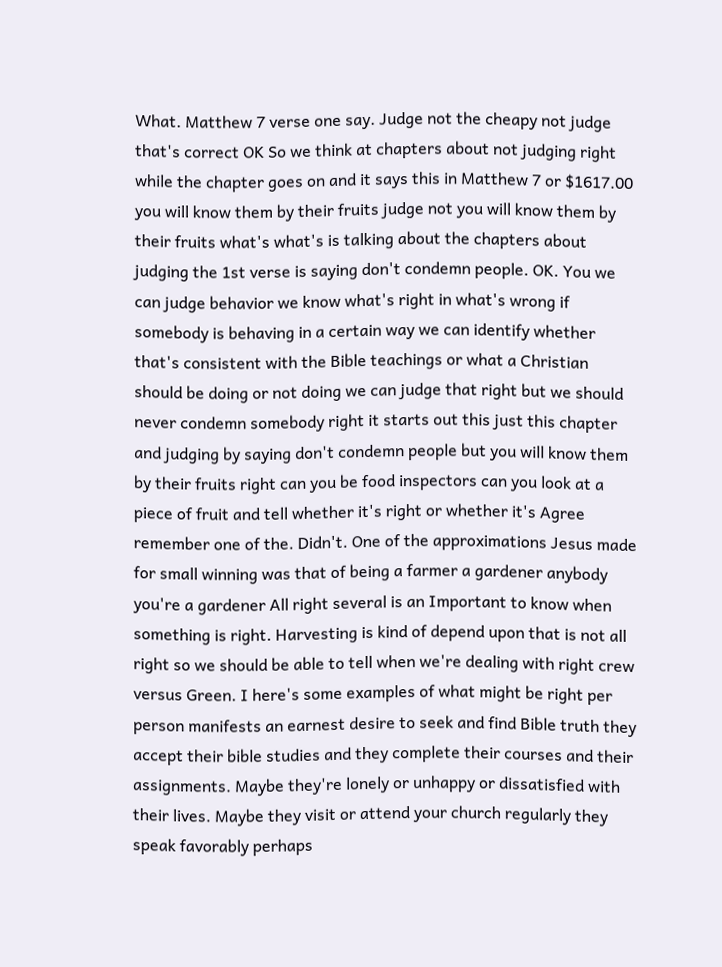What. Matthew 7 verse one say. Judge not the cheapy not judge that's correct OK So we think at chapters about not judging right while the chapter goes on and it says this in Matthew 7 or $1617.00 you will know them by their fruits judge not you will know them by their fruits what's what's is talking about the chapters about judging the 1st verse is saying don't condemn people. OK. You we can judge behavior we know what's right in what's wrong if somebody is behaving in a certain way we can identify whether that's consistent with the Bible teachings or what a Christian should be doing or not doing we can judge that right but we should never condemn somebody right it starts out this just this chapter and judging by saying don't condemn people but you will know them by their fruits right can you be food inspectors can you look at a piece of fruit and tell whether it's right or whether it's Agree remember one of the. Didn't. One of the approximations Jesus made for small winning was that of being a farmer a gardener anybody you're a gardener All right several is an Important to know when something is right. Harvesting is kind of depend upon that is not all right so we should be able to tell when we're dealing with right crew versus Green. I here's some examples of what might be right per person manifests an earnest desire to seek and find Bible truth they accept their bible studies and they complete their courses and their assignments. Maybe they're lonely or unhappy or dissatisfied with their lives. Maybe they visit or attend your church regularly they speak favorably perhaps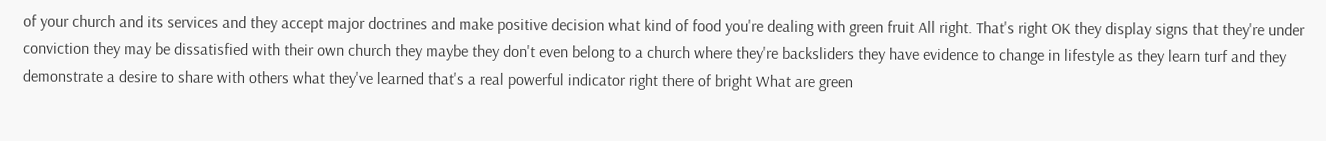of your church and its services and they accept major doctrines and make positive decision what kind of food you're dealing with green fruit All right. That's right OK they display signs that they're under conviction they may be dissatisfied with their own church they maybe they don't even belong to a church where they're backsliders they have evidence to change in lifestyle as they learn turf and they demonstrate a desire to share with others what they've learned that's a real powerful indicator right there of bright What are green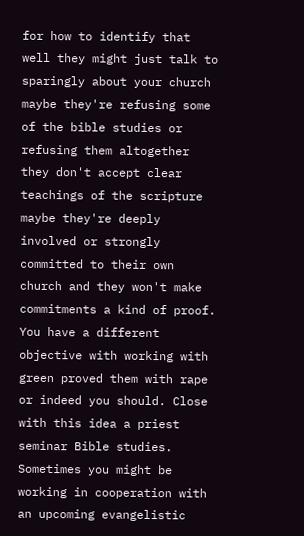for how to identify that well they might just talk to sparingly about your church maybe they're refusing some of the bible studies or refusing them altogether they don't accept clear teachings of the scripture maybe they're deeply involved or strongly committed to their own church and they won't make commitments a kind of proof. You have a different objective with working with green proved them with rape or indeed you should. Close with this idea a priest seminar Bible studies. Sometimes you might be working in cooperation with an upcoming evangelistic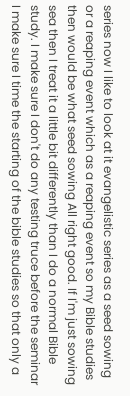series now I like to look at it evangelistic series as a seed sowing or a reaping event which as a reaping event so my Bible studies then would be what seed sowing All right good. If I'm just sowing sea then I treat it a little bit differently than I do a normal Bible study. I make sure I don't do any testing truce before the seminar I make sure I time the starting of the bible studies so that only a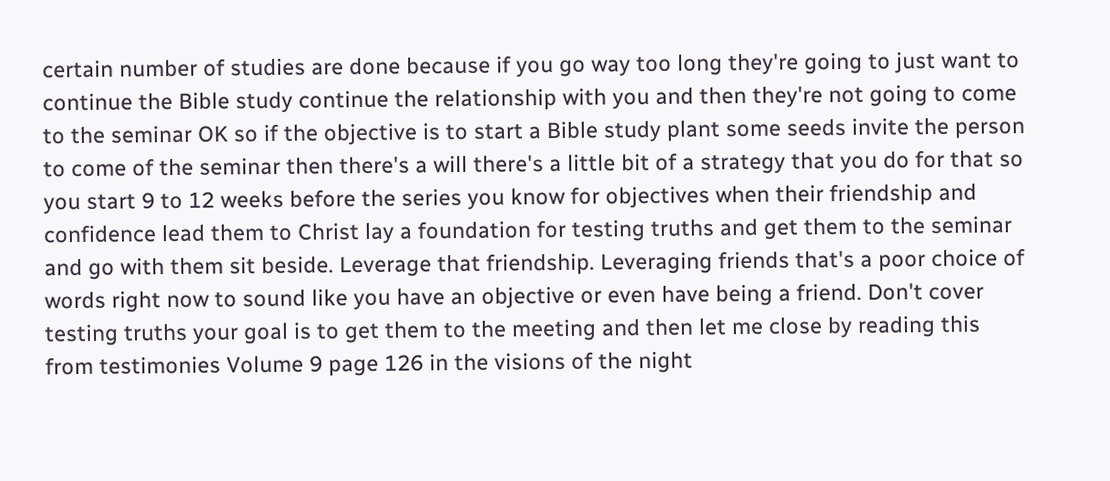certain number of studies are done because if you go way too long they're going to just want to continue the Bible study continue the relationship with you and then they're not going to come to the seminar OK so if the objective is to start a Bible study plant some seeds invite the person to come of the seminar then there's a will there's a little bit of a strategy that you do for that so you start 9 to 12 weeks before the series you know for objectives when their friendship and confidence lead them to Christ lay a foundation for testing truths and get them to the seminar and go with them sit beside. Leverage that friendship. Leveraging friends that's a poor choice of words right now to sound like you have an objective or even have being a friend. Don't cover testing truths your goal is to get them to the meeting and then let me close by reading this from testimonies Volume 9 page 126 in the visions of the night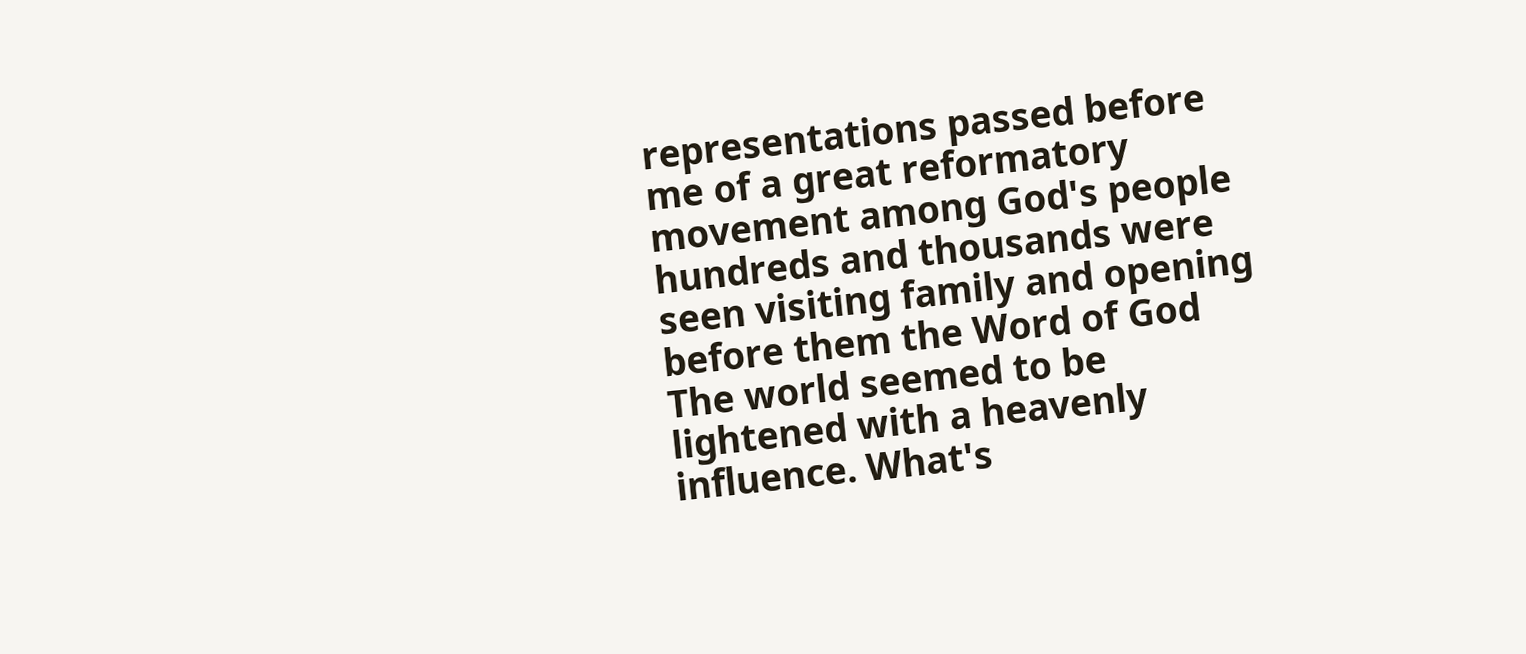representations passed before me of a great reformatory movement among God's people hundreds and thousands were seen visiting family and opening before them the Word of God The world seemed to be lightened with a heavenly influence. What's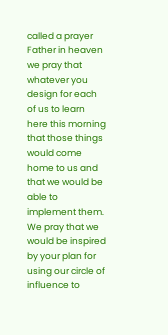called a prayer Father in heaven we pray that whatever you design for each of us to learn here this morning that those things would come home to us and that we would be able to implement them. We pray that we would be inspired by your plan for using our circle of influence to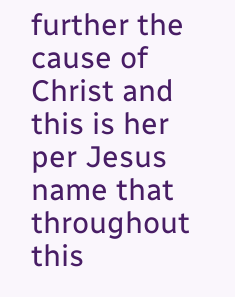further the cause of Christ and this is her per Jesus name that throughout this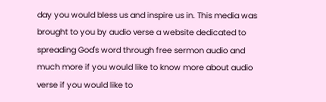day you would bless us and inspire us in. This media was brought to you by audio verse a website dedicated to spreading God's word through free sermon audio and much more if you would like to know more about audio verse if you would like to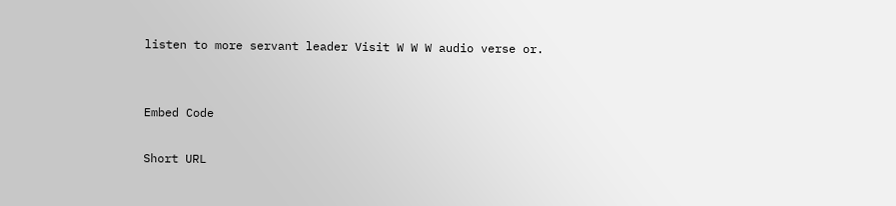listen to more servant leader Visit W W W audio verse or.


Embed Code

Short URL